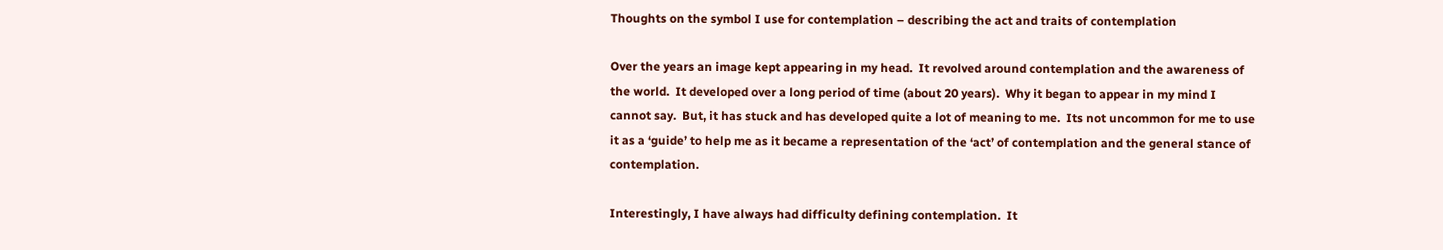Thoughts on the symbol I use for contemplation – describing the act and traits of contemplation

Over the years an image kept appearing in my head.  It revolved around contemplation and the awareness of the world.  It developed over a long period of time (about 20 years).  Why it began to appear in my mind I cannot say.  But, it has stuck and has developed quite a lot of meaning to me.  Its not uncommon for me to use it as a ‘guide’ to help me as it became a representation of the ‘act’ of contemplation and the general stance of contemplation.

Interestingly, I have always had difficulty defining contemplation.  It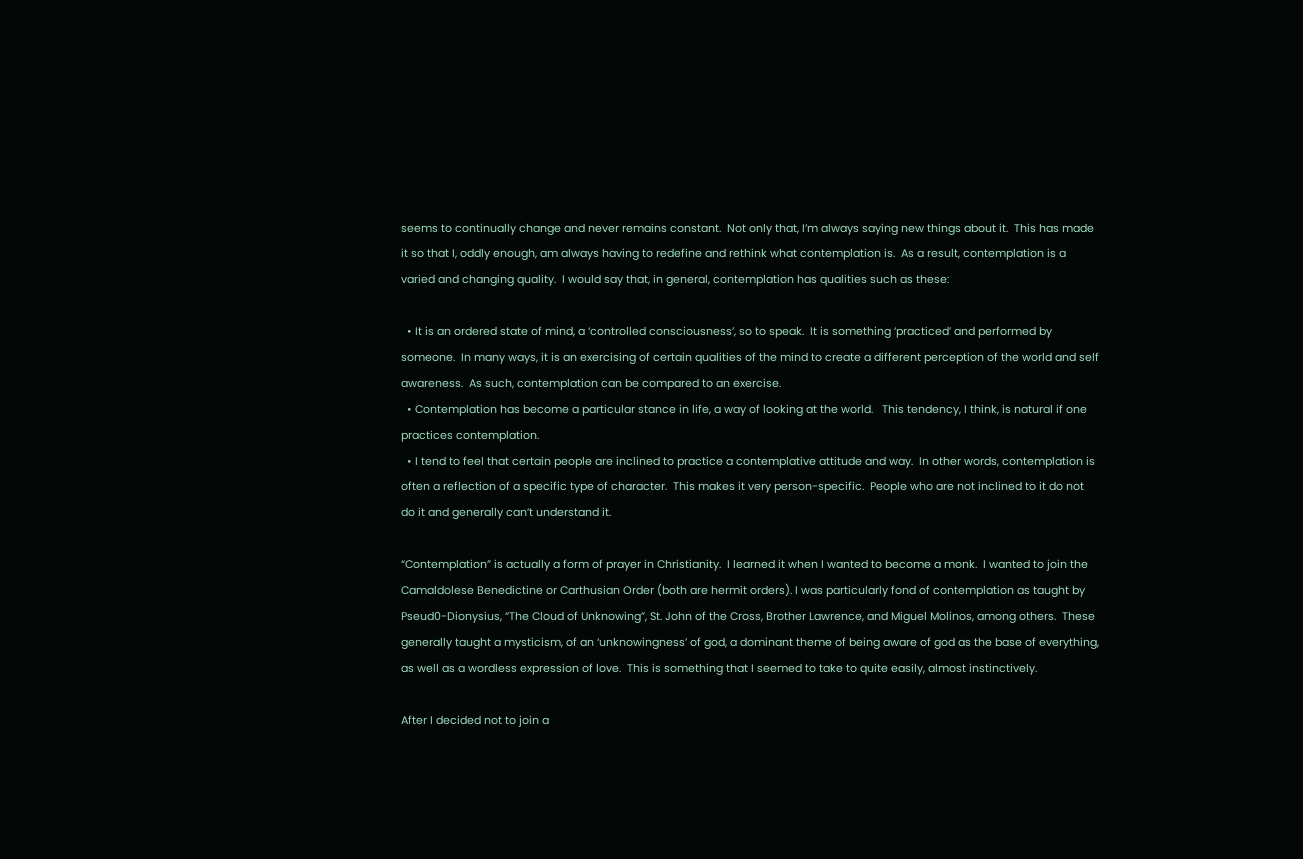seems to continually change and never remains constant.  Not only that, I’m always saying new things about it.  This has made it so that I, oddly enough, am always having to redefine and rethink what contemplation is.  As a result, contemplation is a varied and changing quality.  I would say that, in general, contemplation has qualities such as these:

  • It is an ordered state of mind, a ‘controlled consciousness’, so to speak.  It is something ‘practiced’ and performed by someone.  In many ways, it is an exercising of certain qualities of the mind to create a different perception of the world and self awareness.  As such, contemplation can be compared to an exercise.
  • Contemplation has become a particular stance in life, a way of looking at the world.   This tendency, I think, is natural if one practices contemplation.
  • I tend to feel that certain people are inclined to practice a contemplative attitude and way.  In other words, contemplation is often a reflection of a specific type of character.  This makes it very person-specific.  People who are not inclined to it do not do it and generally can’t understand it.

“Contemplation” is actually a form of prayer in Christianity.  I learned it when I wanted to become a monk.  I wanted to join the Camaldolese Benedictine or Carthusian Order (both are hermit orders). I was particularly fond of contemplation as taught by Pseud0-Dionysius, “The Cloud of Unknowing”, St. John of the Cross, Brother Lawrence, and Miguel Molinos, among others.  These generally taught a mysticism, of an ‘unknowingness’ of god, a dominant theme of being aware of god as the base of everything, as well as a wordless expression of love.  This is something that I seemed to take to quite easily, almost instinctively.

After I decided not to join a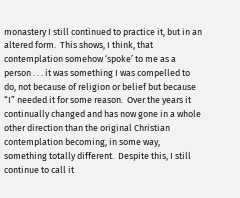monastery I still continued to practice it, but in an altered form.  This shows, I think, that contemplation somehow ‘spoke’ to me as a person . . . it was something I was compelled to do, not because of religion or belief but because “I” needed it for some reason.  Over the years it continually changed and has now gone in a whole other direction than the original Christian contemplation becoming, in some way, something totally different.  Despite this, I still continue to call it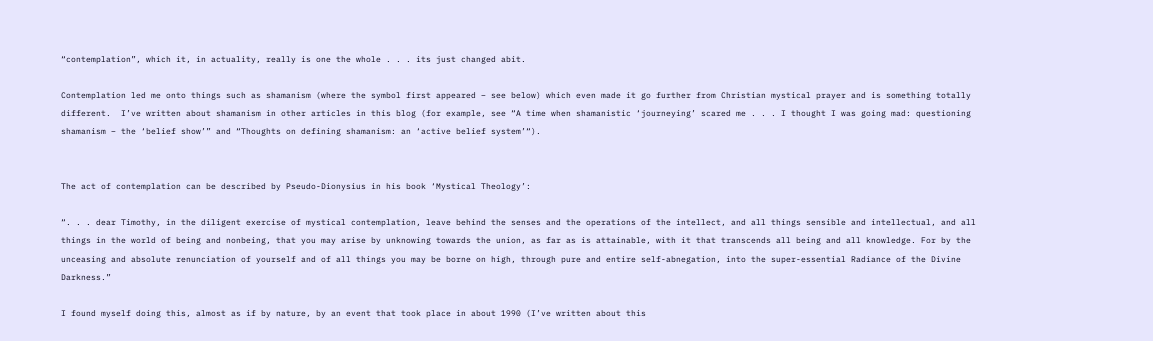“contemplation”, which it, in actuality, really is one the whole . . . its just changed abit.

Contemplation led me onto things such as shamanism (where the symbol first appeared – see below) which even made it go further from Christian mystical prayer and is something totally different.  I’ve written about shamanism in other articles in this blog (for example, see “A time when shamanistic ‘journeying’ scared me . . . I thought I was going mad: questioning shamanism – the ‘belief show’” and “Thoughts on defining shamanism: an ‘active belief system’“).


The act of contemplation can be described by Pseudo-Dionysius in his book ‘Mystical Theology’:

“. . . dear Timothy, in the diligent exercise of mystical contemplation, leave behind the senses and the operations of the intellect, and all things sensible and intellectual, and all things in the world of being and nonbeing, that you may arise by unknowing towards the union, as far as is attainable, with it that transcends all being and all knowledge. For by the unceasing and absolute renunciation of yourself and of all things you may be borne on high, through pure and entire self-abnegation, into the super-essential Radiance of the Divine Darkness.”

I found myself doing this, almost as if by nature, by an event that took place in about 1990 (I’ve written about this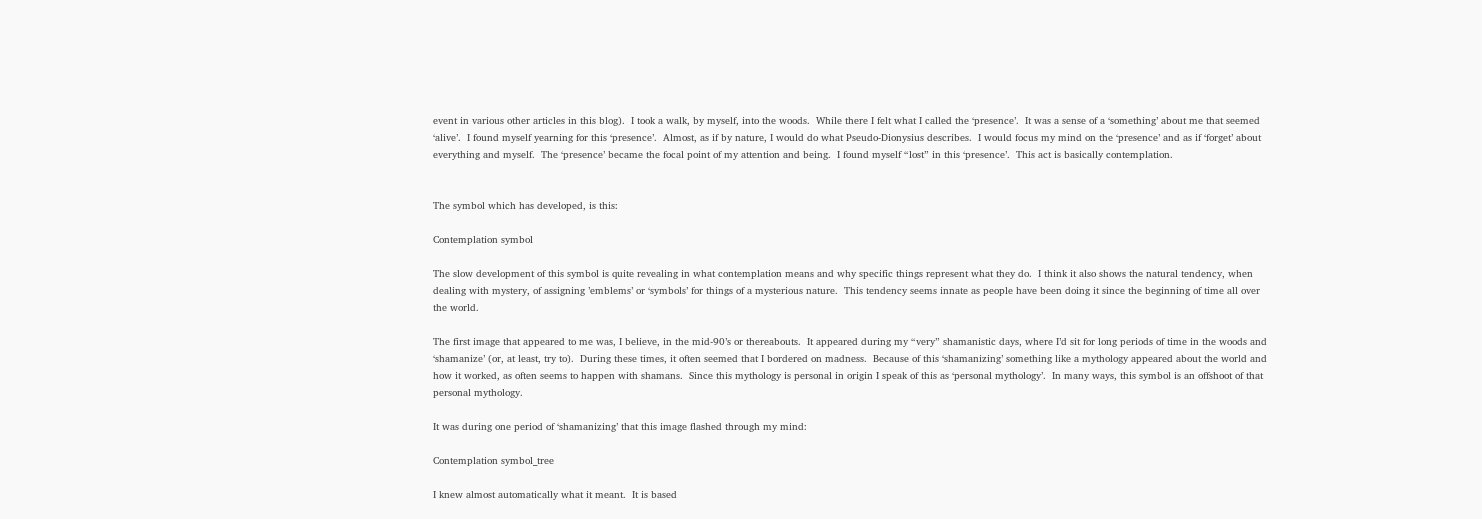event in various other articles in this blog).  I took a walk, by myself, into the woods.  While there I felt what I called the ‘presence’.  It was a sense of a ‘something’ about me that seemed ‘alive’.  I found myself yearning for this ‘presence’.  Almost, as if by nature, I would do what Pseudo-Dionysius describes.  I would focus my mind on the ‘presence’ and as if ‘forget’ about everything and myself.  The ‘presence’ became the focal point of my attention and being.  I found myself “lost” in this ‘presence’.  This act is basically contemplation.


The symbol which has developed, is this:

Contemplation symbol

The slow development of this symbol is quite revealing in what contemplation means and why specific things represent what they do.  I think it also shows the natural tendency, when dealing with mystery, of assigning ’emblems’ or ‘symbols’ for things of a mysterious nature.  This tendency seems innate as people have been doing it since the beginning of time all over the world.

The first image that appeared to me was, I believe, in the mid-90’s or thereabouts.  It appeared during my “very” shamanistic days, where I’d sit for long periods of time in the woods and ‘shamanize’ (or, at least, try to).  During these times, it often seemed that I bordered on madness.  Because of this ‘shamanizing’ something like a mythology appeared about the world and how it worked, as often seems to happen with shamans.  Since this mythology is personal in origin I speak of this as ‘personal mythology’.  In many ways, this symbol is an offshoot of that personal mythology.

It was during one period of ‘shamanizing’ that this image flashed through my mind:

Contemplation symbol_tree

I knew almost automatically what it meant.  It is based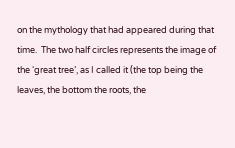on the mythology that had appeared during that time.  The two half circles represents the image of the ‘great tree’, as I called it (the top being the leaves, the bottom the roots, the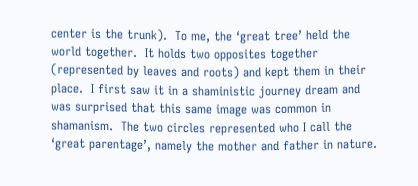center is the trunk).  To me, the ‘great tree’ held the world together.  It holds two opposites together (represented by leaves and roots) and kept them in their place.  I first saw it in a shaministic journey dream and was surprised that this same image was common in shamanism.  The two circles represented who I call the ‘great parentage’, namely the mother and father in nature.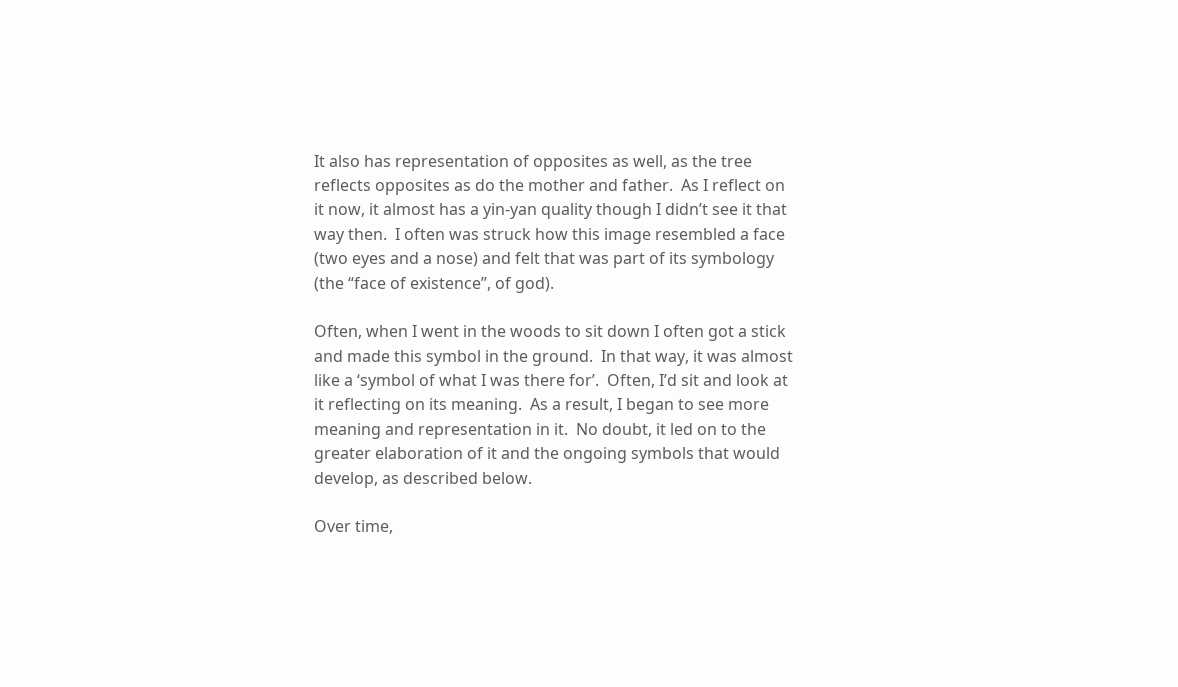It also has representation of opposites as well, as the tree reflects opposites as do the mother and father.  As I reflect on it now, it almost has a yin-yan quality though I didn’t see it that way then.  I often was struck how this image resembled a face (two eyes and a nose) and felt that was part of its symbology (the “face of existence”, of god).

Often, when I went in the woods to sit down I often got a stick and made this symbol in the ground.  In that way, it was almost like a ‘symbol of what I was there for’.  Often, I’d sit and look at it reflecting on its meaning.  As a result, I began to see more meaning and representation in it.  No doubt, it led on to the greater elaboration of it and the ongoing symbols that would develop, as described below.

Over time,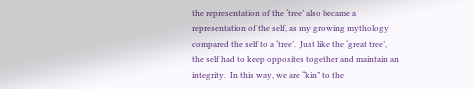the representation of the ‘tree’ also became a representation of the self, as my growing mythology compared the self to a ‘tree’.  Just like the ‘great tree’, the self had to keep opposites together and maintain an integrity.  In this way, we are “kin” to the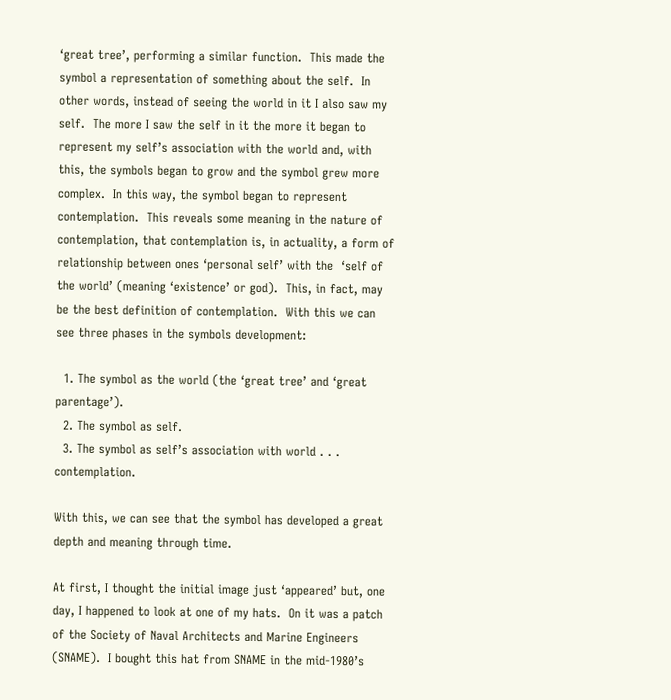‘great tree’, performing a similar function.  This made the symbol a representation of something about the self.  In other words, instead of seeing the world in it I also saw my self.  The more I saw the self in it the more it began to represent my self’s association with the world and, with this, the symbols began to grow and the symbol grew more complex.  In this way, the symbol began to represent contemplation.  This reveals some meaning in the nature of contemplation, that contemplation is, in actuality, a form of relationship between ones ‘personal self’ with the  ‘self of the world’ (meaning ‘existence’ or god).  This, in fact, may be the best definition of contemplation.  With this we can see three phases in the symbols development:

  1. The symbol as the world (the ‘great tree’ and ‘great parentage’).
  2. The symbol as self.
  3. The symbol as self’s association with world . . . contemplation.

With this, we can see that the symbol has developed a great depth and meaning through time.

At first, I thought the initial image just ‘appeared’ but, one day, I happened to look at one of my hats.  On it was a patch of the Society of Naval Architects and Marine Engineers (SNAME).  I bought this hat from SNAME in the mid-1980’s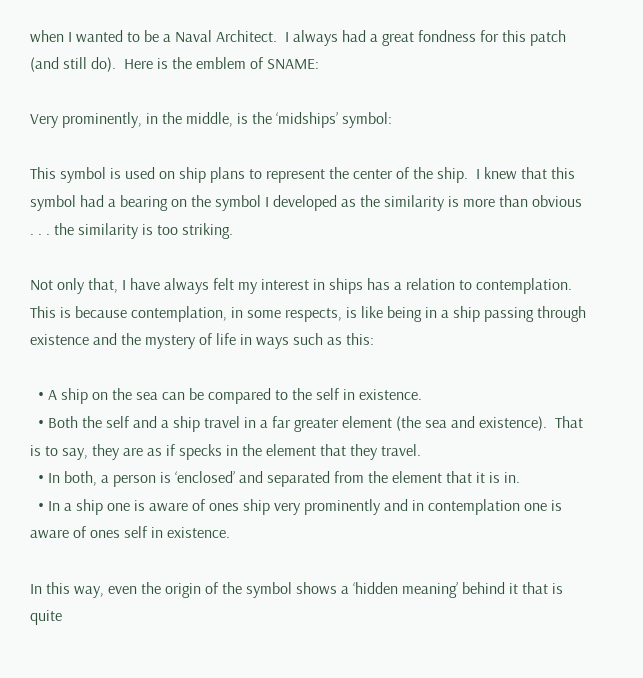when I wanted to be a Naval Architect.  I always had a great fondness for this patch (and still do).  Here is the emblem of SNAME:

Very prominently, in the middle, is the ‘midships’ symbol:

This symbol is used on ship plans to represent the center of the ship.  I knew that this symbol had a bearing on the symbol I developed as the similarity is more than obvious . . . the similarity is too striking.

Not only that, I have always felt my interest in ships has a relation to contemplation.  This is because contemplation, in some respects, is like being in a ship passing through existence and the mystery of life in ways such as this:

  • A ship on the sea can be compared to the self in existence.
  • Both the self and a ship travel in a far greater element (the sea and existence).  That is to say, they are as if specks in the element that they travel.
  • In both, a person is ‘enclosed’ and separated from the element that it is in.
  • In a ship one is aware of ones ship very prominently and in contemplation one is aware of ones self in existence.

In this way, even the origin of the symbol shows a ‘hidden meaning’ behind it that is quite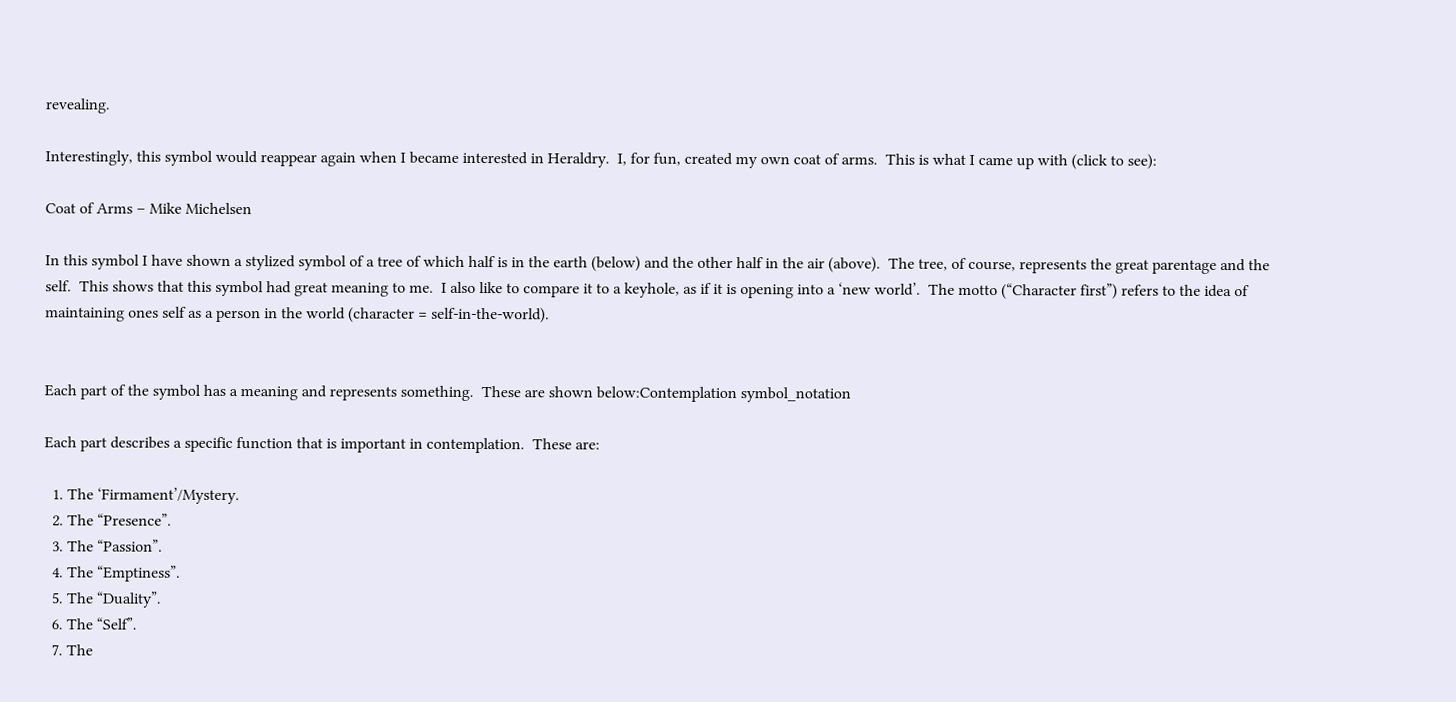revealing.

Interestingly, this symbol would reappear again when I became interested in Heraldry.  I, for fun, created my own coat of arms.  This is what I came up with (click to see):

Coat of Arms – Mike Michelsen

In this symbol I have shown a stylized symbol of a tree of which half is in the earth (below) and the other half in the air (above).  The tree, of course, represents the great parentage and the self.  This shows that this symbol had great meaning to me.  I also like to compare it to a keyhole, as if it is opening into a ‘new world’.  The motto (“Character first”) refers to the idea of maintaining ones self as a person in the world (character = self-in-the-world).


Each part of the symbol has a meaning and represents something.  These are shown below:Contemplation symbol_notation

Each part describes a specific function that is important in contemplation.  These are:

  1. The ‘Firmament’/Mystery.
  2. The “Presence”.
  3. The “Passion”.
  4. The “Emptiness”.
  5. The “Duality”.
  6. The “Self”.
  7. The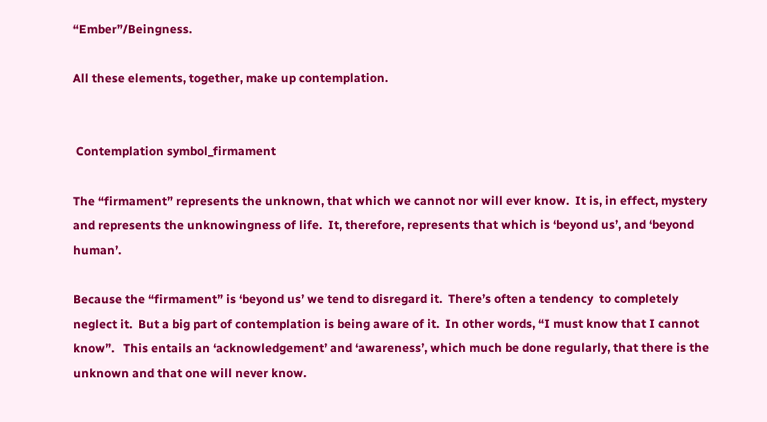“Ember”/Beingness.

All these elements, together, make up contemplation.


 Contemplation symbol_firmament

The “firmament” represents the unknown, that which we cannot nor will ever know.  It is, in effect, mystery and represents the unknowingness of life.  It, therefore, represents that which is ‘beyond us’, and ‘beyond human’.

Because the “firmament” is ‘beyond us’ we tend to disregard it.  There’s often a tendency  to completely neglect it.  But a big part of contemplation is being aware of it.  In other words, “I must know that I cannot know”.   This entails an ‘acknowledgement’ and ‘awareness’, which much be done regularly, that there is the unknown and that one will never know.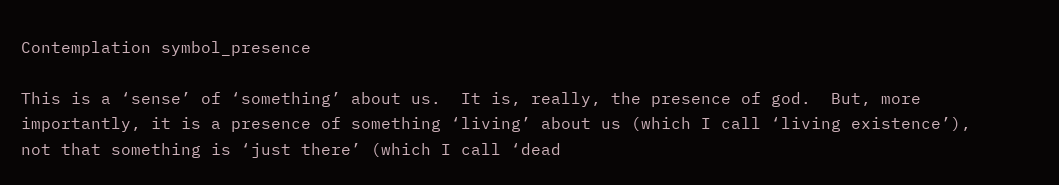Contemplation symbol_presence

This is a ‘sense’ of ‘something’ about us.  It is, really, the presence of god.  But, more importantly, it is a presence of something ‘living’ about us (which I call ‘living existence’), not that something is ‘just there’ (which I call ‘dead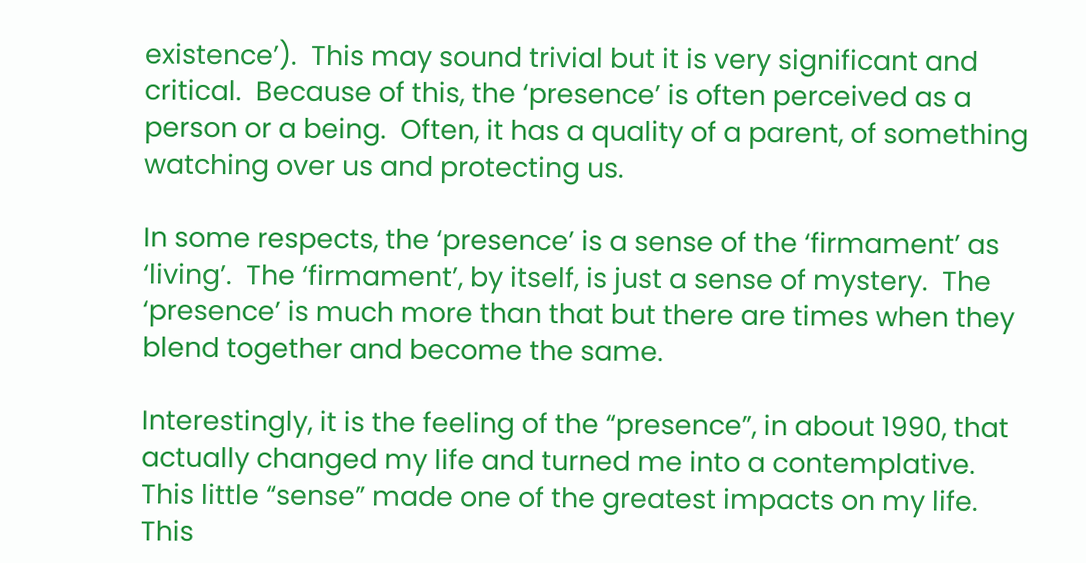existence’).  This may sound trivial but it is very significant and critical.  Because of this, the ‘presence’ is often perceived as a person or a being.  Often, it has a quality of a parent, of something watching over us and protecting us.

In some respects, the ‘presence’ is a sense of the ‘firmament’ as ‘living’.  The ‘firmament’, by itself, is just a sense of mystery.  The ‘presence’ is much more than that but there are times when they blend together and become the same.

Interestingly, it is the feeling of the “presence”, in about 1990, that actually changed my life and turned me into a contemplative.  This little “sense” made one of the greatest impacts on my life.  This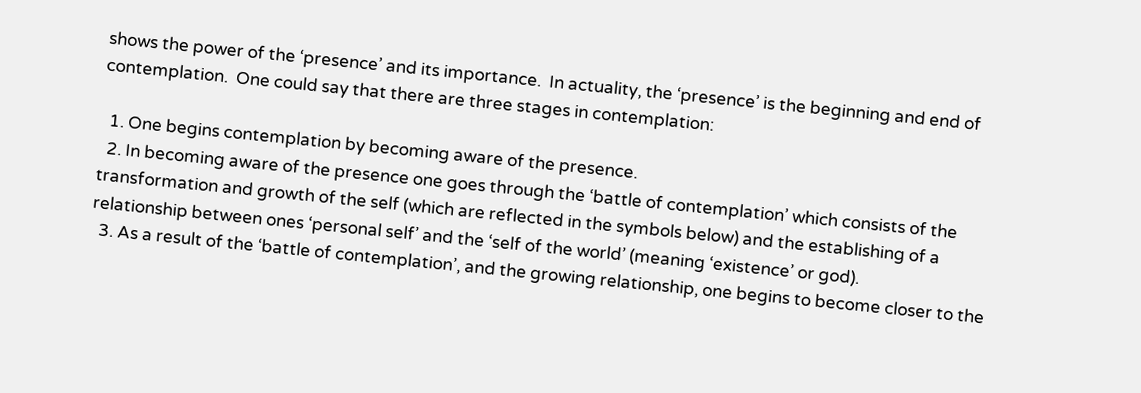shows the power of the ‘presence’ and its importance.  In actuality, the ‘presence’ is the beginning and end of contemplation.  One could say that there are three stages in contemplation:

  1. One begins contemplation by becoming aware of the presence.
  2. In becoming aware of the presence one goes through the ‘battle of contemplation’ which consists of the transformation and growth of the self (which are reflected in the symbols below) and the establishing of a relationship between ones ‘personal self’ and the ‘self of the world’ (meaning ‘existence’ or god).
  3. As a result of the ‘battle of contemplation’, and the growing relationship, one begins to become closer to the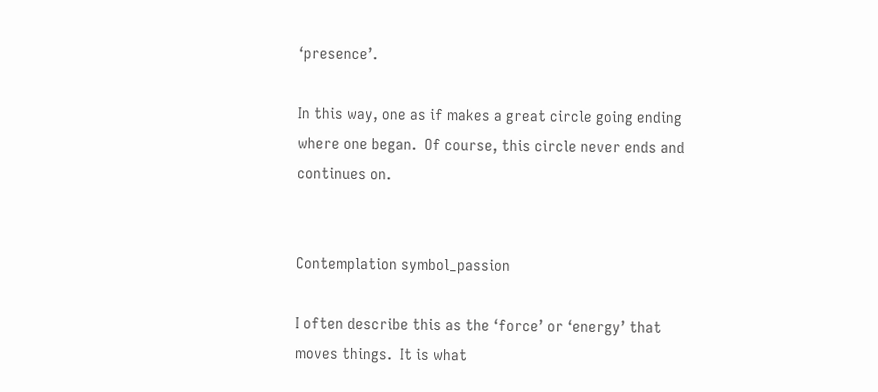‘presence’.

In this way, one as if makes a great circle going ending where one began.  Of course, this circle never ends and continues on.


Contemplation symbol_passion

I often describe this as the ‘force’ or ‘energy’ that moves things.  It is what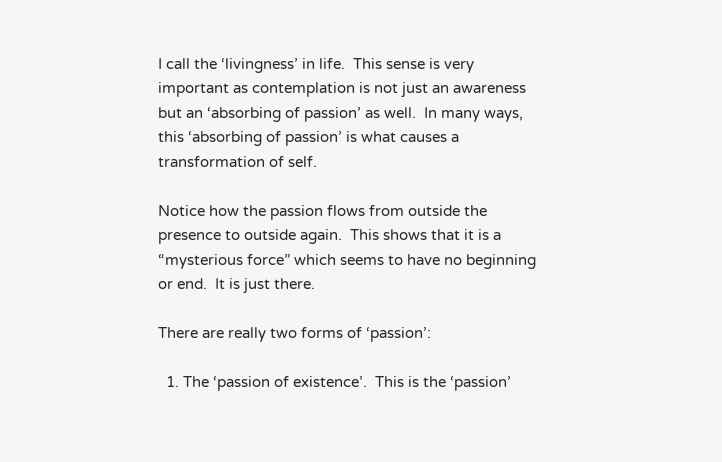I call the ‘livingness’ in life.  This sense is very important as contemplation is not just an awareness but an ‘absorbing of passion’ as well.  In many ways, this ‘absorbing of passion’ is what causes a transformation of self.

Notice how the passion flows from outside the presence to outside again.  This shows that it is a “mysterious force” which seems to have no beginning or end.  It is just there.

There are really two forms of ‘passion’:

  1. The ‘passion of existence’.  This is the ‘passion’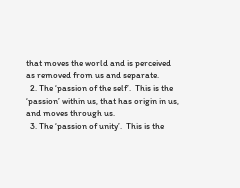that moves the world and is perceived as removed from us and separate.
  2. The ‘passion of the self’.  This is the ‘passion’ within us, that has origin in us, and moves through us.
  3. The ‘passion of unity’.  This is the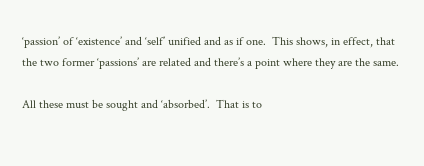‘passion’ of ‘existence’ and ‘self’ unified and as if one.  This shows, in effect, that the two former ‘passions’ are related and there’s a point where they are the same.

All these must be sought and ‘absorbed’.  That is to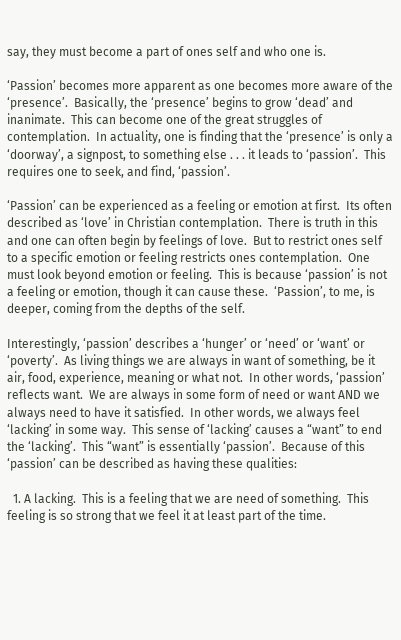say, they must become a part of ones self and who one is.

‘Passion’ becomes more apparent as one becomes more aware of the ‘presence’.  Basically, the ‘presence’ begins to grow ‘dead’ and inanimate.  This can become one of the great struggles of contemplation.  In actuality, one is finding that the ‘presence’ is only a ‘doorway’, a signpost, to something else . . . it leads to ‘passion’.  This requires one to seek, and find, ‘passion’.

‘Passion’ can be experienced as a feeling or emotion at first.  Its often described as ‘love’ in Christian contemplation.  There is truth in this and one can often begin by feelings of love.  But to restrict ones self to a specific emotion or feeling restricts ones contemplation.  One must look beyond emotion or feeling.  This is because ‘passion’ is not a feeling or emotion, though it can cause these.  ‘Passion’, to me, is deeper, coming from the depths of the self.

Interestingly, ‘passion’ describes a ‘hunger’ or ‘need’ or ‘want’ or ‘poverty’.  As living things we are always in want of something, be it air, food, experience, meaning or what not.  In other words, ‘passion’ reflects want.  We are always in some form of need or want AND we always need to have it satisfied.  In other words, we always feel ‘lacking’ in some way.  This sense of ‘lacking’ causes a “want” to end the ‘lacking’.  This “want” is essentially ‘passion’.  Because of this ‘passion’ can be described as having these qualities:

  1. A lacking.  This is a feeling that we are need of something.  This feeling is so strong that we feel it at least part of the time.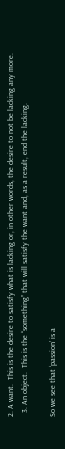2. A want.  This is the desire to satisfy what is lacking or, in other words, the desire to not be lacking any more.
  3. An object.  This is the “something” that will satisfy the want and, as a result, end the lacking.

So we see that ‘passion’ is a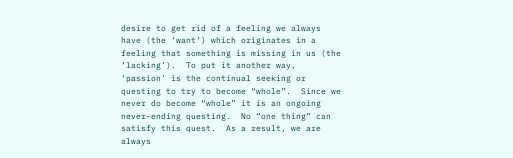desire to get rid of a feeling we always have (the ‘want’) which originates in a feeling that something is missing in us (the ‘lacking’).  To put it another way, ‘passion’ is the continual seeking or questing to try to become “whole”.  Since we never do become “whole” it is an ongoing never-ending questing.  No “one thing” can satisfy this quest.  As a result, we are always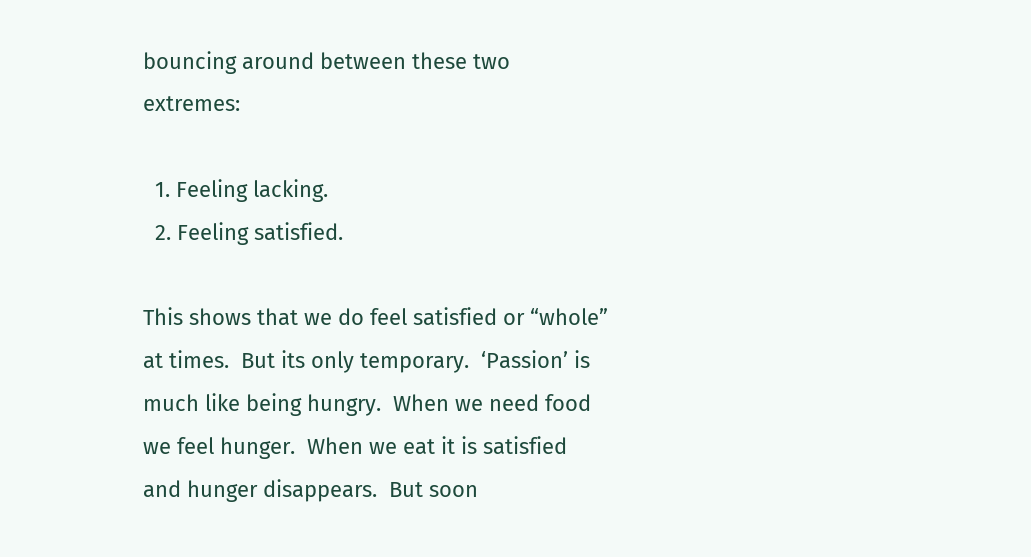bouncing around between these two extremes:

  1. Feeling lacking.
  2. Feeling satisfied.

This shows that we do feel satisfied or “whole” at times.  But its only temporary.  ‘Passion’ is much like being hungry.  When we need food we feel hunger.  When we eat it is satisfied and hunger disappears.  But soon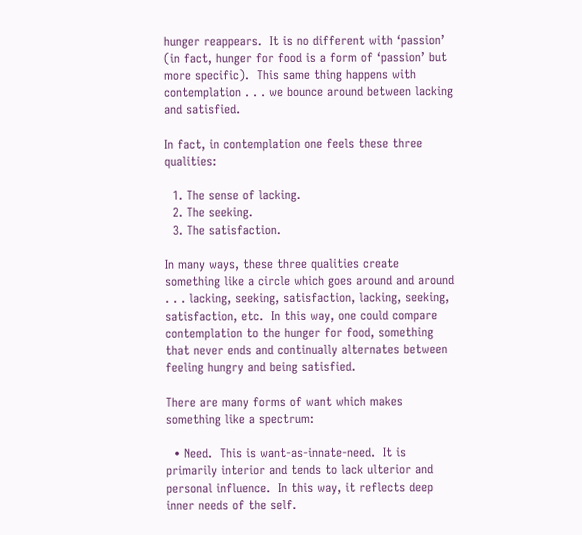hunger reappears.  It is no different with ‘passion’ (in fact, hunger for food is a form of ‘passion’ but more specific).  This same thing happens with contemplation . . . we bounce around between lacking and satisfied.

In fact, in contemplation one feels these three qualities:

  1. The sense of lacking.
  2. The seeking.
  3. The satisfaction.

In many ways, these three qualities create something like a circle which goes around and around . . . lacking, seeking, satisfaction, lacking, seeking, satisfaction, etc.  In this way, one could compare contemplation to the hunger for food, something that never ends and continually alternates between feeling hungry and being satisfied.

There are many forms of want which makes something like a spectrum:

  • Need.  This is want-as-innate-need.  It is primarily interior and tends to lack ulterior and personal influence.  In this way, it reflects deep inner needs of the self.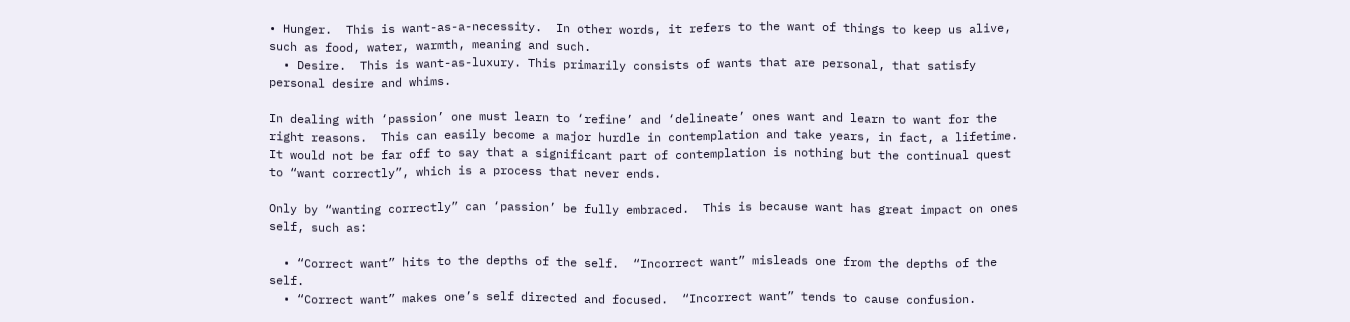• Hunger.  This is want-as-a-necessity.  In other words, it refers to the want of things to keep us alive, such as food, water, warmth, meaning and such.
  • Desire.  This is want-as-luxury. This primarily consists of wants that are personal, that satisfy personal desire and whims.

In dealing with ‘passion’ one must learn to ‘refine’ and ‘delineate’ ones want and learn to want for the right reasons.  This can easily become a major hurdle in contemplation and take years, in fact, a lifetime.  It would not be far off to say that a significant part of contemplation is nothing but the continual quest to “want correctly”, which is a process that never ends.

Only by “wanting correctly” can ‘passion’ be fully embraced.  This is because want has great impact on ones self, such as:

  • “Correct want” hits to the depths of the self.  “Incorrect want” misleads one from the depths of the self.
  • “Correct want” makes one’s self directed and focused.  “Incorrect want” tends to cause confusion.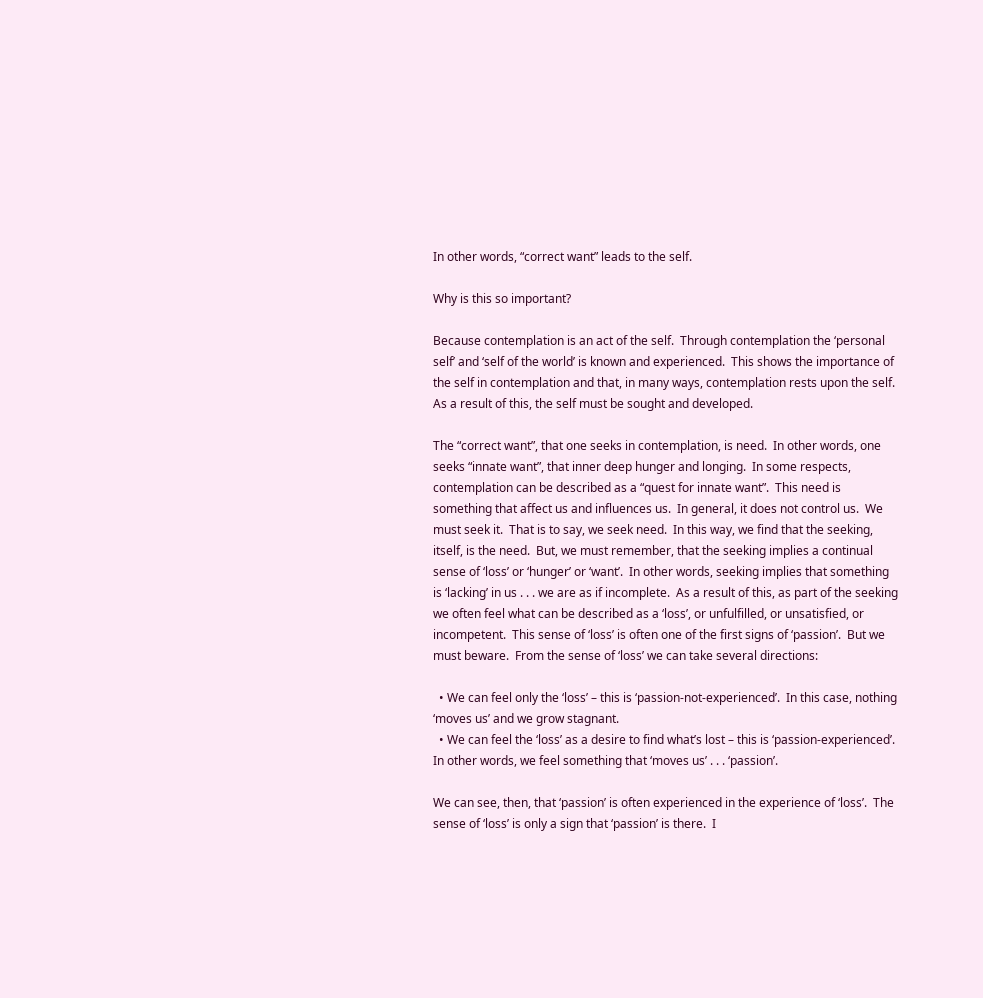In other words, “correct want” leads to the self.

Why is this so important?

Because contemplation is an act of the self.  Through contemplation the ‘personal self’ and ‘self of the world’ is known and experienced.  This shows the importance of the self in contemplation and that, in many ways, contemplation rests upon the self.  As a result of this, the self must be sought and developed.

The “correct want”, that one seeks in contemplation, is need.  In other words, one seeks “innate want”, that inner deep hunger and longing.  In some respects, contemplation can be described as a “quest for innate want”.  This need is something that affect us and influences us.  In general, it does not control us.  We must seek it.  That is to say, we seek need.  In this way, we find that the seeking, itself, is the need.  But, we must remember, that the seeking implies a continual sense of ‘loss’ or ‘hunger’ or ‘want’.  In other words, seeking implies that something is ‘lacking’ in us . . . we are as if incomplete.  As a result of this, as part of the seeking we often feel what can be described as a ‘loss’, or unfulfilled, or unsatisfied, or incompetent.  This sense of ‘loss’ is often one of the first signs of ‘passion’.  But we must beware.  From the sense of ‘loss’ we can take several directions:

  • We can feel only the ‘loss’ – this is ‘passion-not-experienced’.  In this case, nothing ‘moves us’ and we grow stagnant.
  • We can feel the ‘loss’ as a desire to find what’s lost – this is ‘passion-experienced’.  In other words, we feel something that ‘moves us’ . . . ‘passion’.

We can see, then, that ‘passion’ is often experienced in the experience of ‘loss’.  The sense of ‘loss’ is only a sign that ‘passion’ is there.  I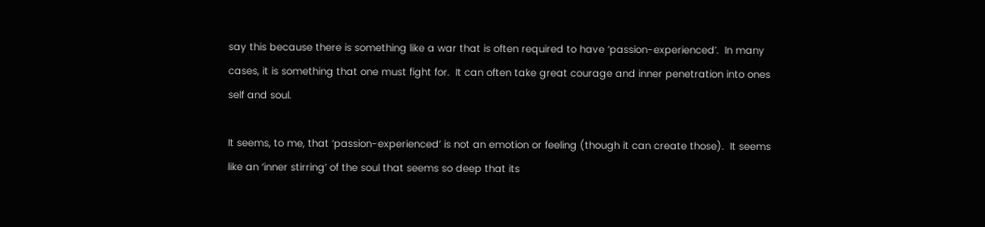say this because there is something like a war that is often required to have ‘passion-experienced’.  In many cases, it is something that one must fight for.  It can often take great courage and inner penetration into ones self and soul.

It seems, to me, that ‘passion-experienced’ is not an emotion or feeling (though it can create those).  It seems like an ‘inner stirring’ of the soul that seems so deep that its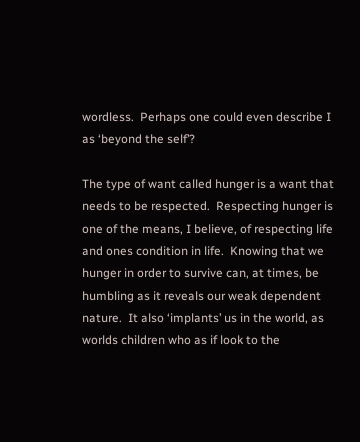wordless.  Perhaps one could even describe I as ‘beyond the self’?

The type of want called hunger is a want that needs to be respected.  Respecting hunger is one of the means, I believe, of respecting life and ones condition in life.  Knowing that we hunger in order to survive can, at times, be humbling as it reveals our weak dependent nature.  It also ‘implants’ us in the world, as worlds children who as if look to the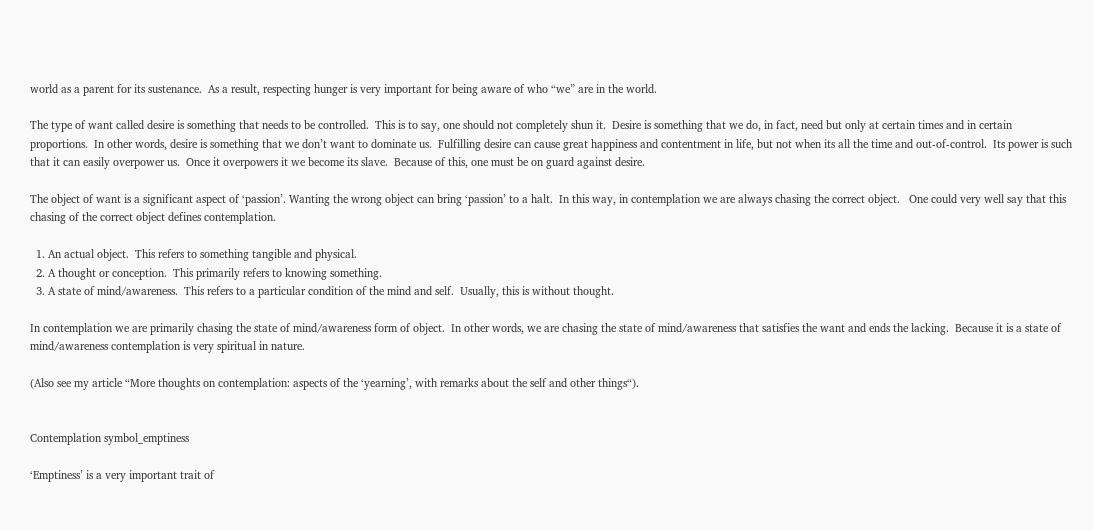world as a parent for its sustenance.  As a result, respecting hunger is very important for being aware of who “we” are in the world.

The type of want called desire is something that needs to be controlled.  This is to say, one should not completely shun it.  Desire is something that we do, in fact, need but only at certain times and in certain proportions.  In other words, desire is something that we don’t want to dominate us.  Fulfilling desire can cause great happiness and contentment in life, but not when its all the time and out-of-control.  Its power is such that it can easily overpower us.  Once it overpowers it we become its slave.  Because of this, one must be on guard against desire.

The object of want is a significant aspect of ‘passion’. Wanting the wrong object can bring ‘passion’ to a halt.  In this way, in contemplation we are always chasing the correct object.   One could very well say that this chasing of the correct object defines contemplation.

  1. An actual object.  This refers to something tangible and physical.
  2. A thought or conception.  This primarily refers to knowing something.
  3. A state of mind/awareness.  This refers to a particular condition of the mind and self.  Usually, this is without thought.

In contemplation we are primarily chasing the state of mind/awareness form of object.  In other words, we are chasing the state of mind/awareness that satisfies the want and ends the lacking.  Because it is a state of mind/awareness contemplation is very spiritual in nature.

(Also see my article “More thoughts on contemplation: aspects of the ‘yearning’, with remarks about the self and other things“).


Contemplation symbol_emptiness

‘Emptiness’ is a very important trait of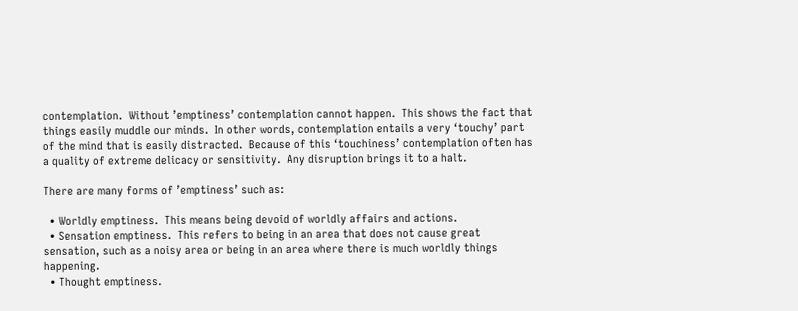contemplation.  Without ’emptiness’ contemplation cannot happen.  This shows the fact that things easily muddle our minds.  In other words, contemplation entails a very ‘touchy’ part of the mind that is easily distracted.  Because of this ‘touchiness’ contemplation often has a quality of extreme delicacy or sensitivity.  Any disruption brings it to a halt.

There are many forms of ’emptiness’ such as:

  • Worldly emptiness.  This means being devoid of worldly affairs and actions.
  • Sensation emptiness.  This refers to being in an area that does not cause great sensation, such as a noisy area or being in an area where there is much worldly things happening.
  • Thought emptiness.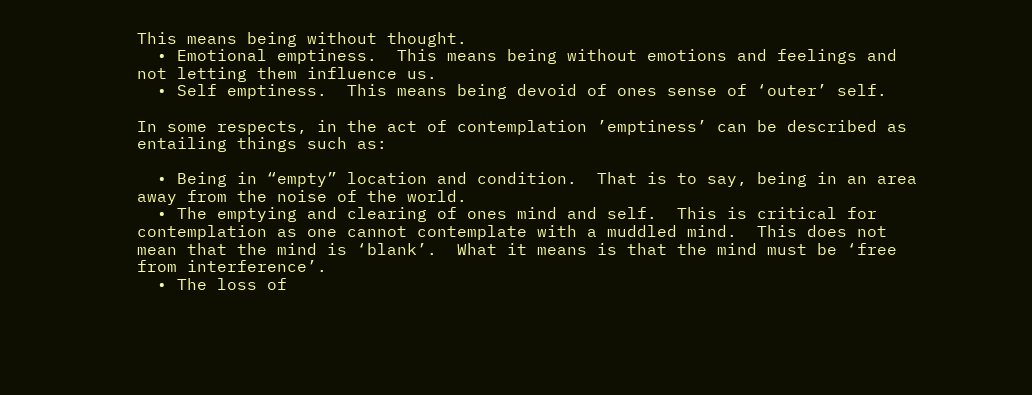This means being without thought.
  • Emotional emptiness.  This means being without emotions and feelings and not letting them influence us.
  • Self emptiness.  This means being devoid of ones sense of ‘outer’ self.

In some respects, in the act of contemplation ’emptiness’ can be described as entailing things such as:

  • Being in “empty” location and condition.  That is to say, being in an area away from the noise of the world.
  • The emptying and clearing of ones mind and self.  This is critical for contemplation as one cannot contemplate with a muddled mind.  This does not mean that the mind is ‘blank’.  What it means is that the mind must be ‘free from interference’.
  • The loss of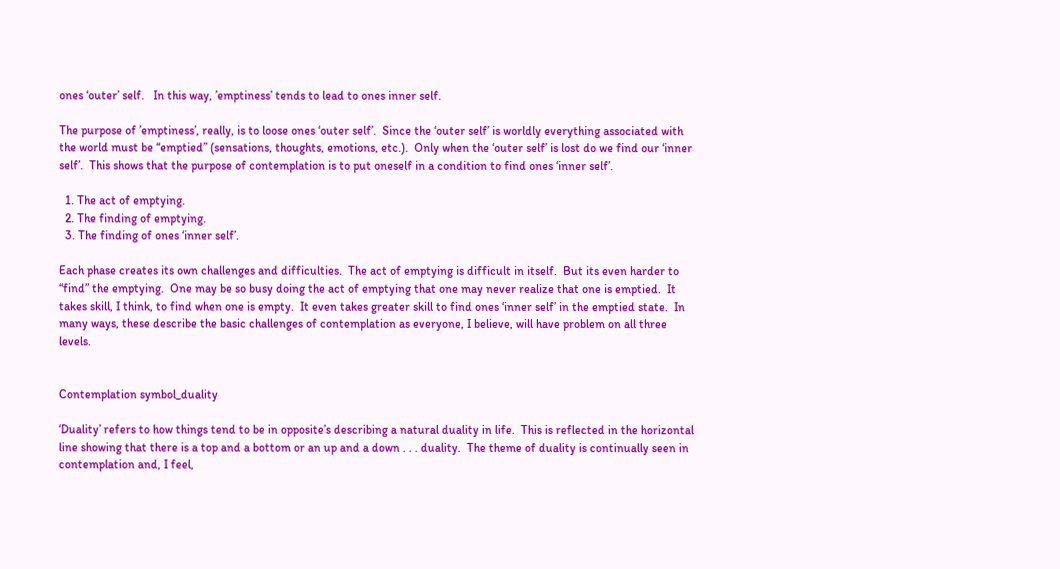ones ‘outer’ self.   In this way, ’emptiness’ tends to lead to ones inner self.

The purpose of ’emptiness’, really, is to loose ones ‘outer self’.  Since the ‘outer self’ is worldly everything associated with the world must be “emptied” (sensations, thoughts, emotions, etc.).  Only when the ‘outer self’ is lost do we find our ‘inner self’.  This shows that the purpose of contemplation is to put oneself in a condition to find ones ‘inner self’.

  1. The act of emptying.
  2. The finding of emptying.
  3. The finding of ones ‘inner self’.

Each phase creates its own challenges and difficulties.  The act of emptying is difficult in itself.  But its even harder to “find” the emptying.  One may be so busy doing the act of emptying that one may never realize that one is emptied.  It takes skill, I think, to find when one is empty.  It even takes greater skill to find ones ‘inner self’ in the emptied state.  In many ways, these describe the basic challenges of contemplation as everyone, I believe, will have problem on all three levels.


Contemplation symbol_duality

‘Duality’ refers to how things tend to be in opposite’s describing a natural duality in life.  This is reflected in the horizontal line showing that there is a top and a bottom or an up and a down . . . duality.  The theme of duality is continually seen in contemplation and, I feel,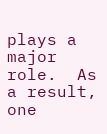plays a major role.  As a result, one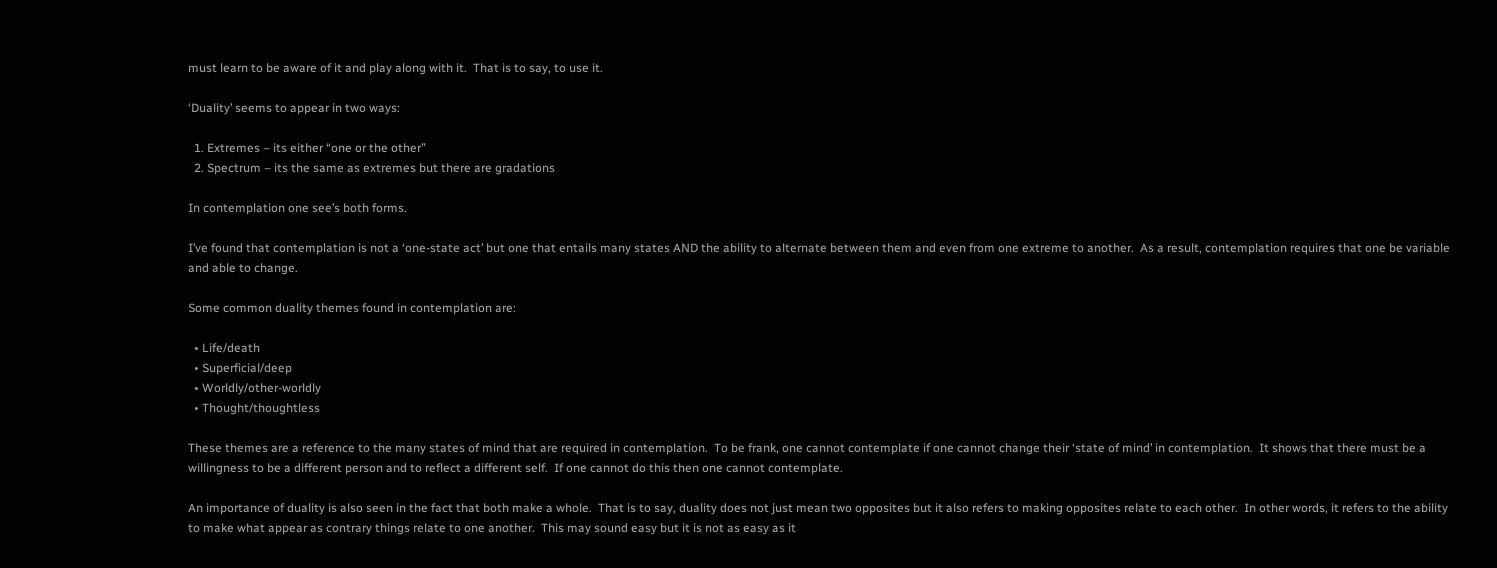must learn to be aware of it and play along with it.  That is to say, to use it.

‘Duality’ seems to appear in two ways:

  1. Extremes – its either “one or the other”
  2. Spectrum – its the same as extremes but there are gradations

In contemplation one see’s both forms.

I’ve found that contemplation is not a ‘one-state act’ but one that entails many states AND the ability to alternate between them and even from one extreme to another.  As a result, contemplation requires that one be variable and able to change.

Some common duality themes found in contemplation are:

  • Life/death
  • Superficial/deep
  • Worldly/other-worldly
  • Thought/thoughtless

These themes are a reference to the many states of mind that are required in contemplation.  To be frank, one cannot contemplate if one cannot change their ‘state of mind’ in contemplation.  It shows that there must be a willingness to be a different person and to reflect a different self.  If one cannot do this then one cannot contemplate.

An importance of duality is also seen in the fact that both make a whole.  That is to say, duality does not just mean two opposites but it also refers to making opposites relate to each other.  In other words, it refers to the ability to make what appear as contrary things relate to one another.  This may sound easy but it is not as easy as it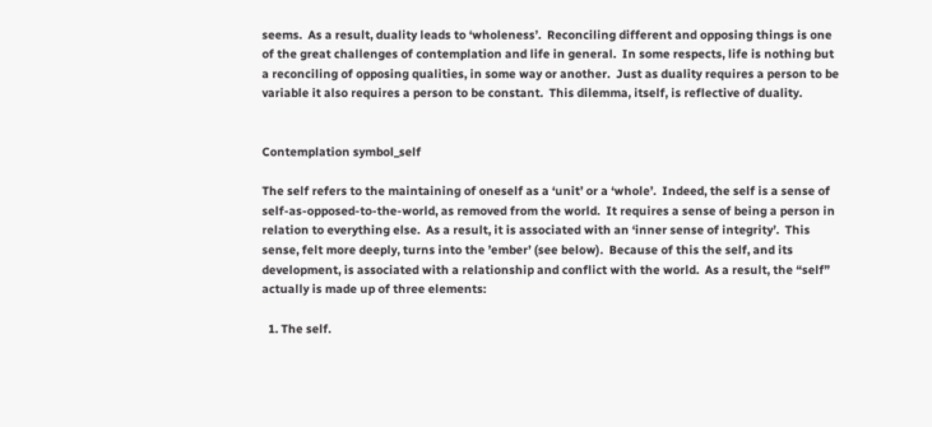seems.  As a result, duality leads to ‘wholeness’.  Reconciling different and opposing things is one of the great challenges of contemplation and life in general.  In some respects, life is nothing but a reconciling of opposing qualities, in some way or another.  Just as duality requires a person to be variable it also requires a person to be constant.  This dilemma, itself, is reflective of duality.


Contemplation symbol_self

The self refers to the maintaining of oneself as a ‘unit’ or a ‘whole’.  Indeed, the self is a sense of self-as-opposed-to-the-world, as removed from the world.  It requires a sense of being a person in relation to everything else.  As a result, it is associated with an ‘inner sense of integrity’.  This sense, felt more deeply, turns into the ’ember’ (see below).  Because of this the self, and its development, is associated with a relationship and conflict with the world.  As a result, the “self” actually is made up of three elements:

  1. The self.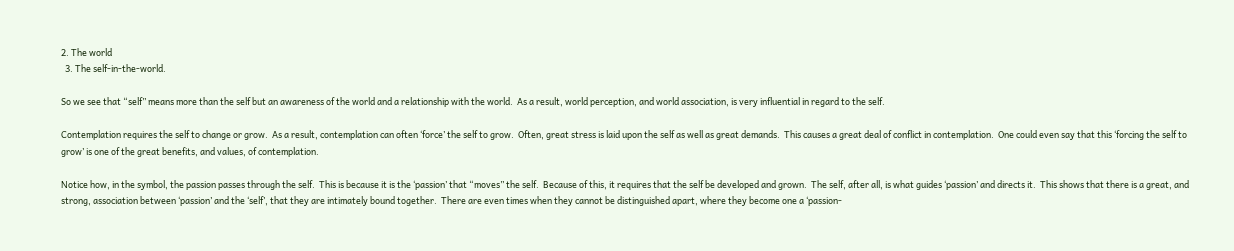2. The world
  3. The self-in-the-world.

So we see that “self” means more than the self but an awareness of the world and a relationship with the world.  As a result, world perception, and world association, is very influential in regard to the self.

Contemplation requires the self to change or grow.  As a result, contemplation can often ‘force’ the self to grow.  Often, great stress is laid upon the self as well as great demands.  This causes a great deal of conflict in contemplation.  One could even say that this ‘forcing the self to grow’ is one of the great benefits, and values, of contemplation.

Notice how, in the symbol, the passion passes through the self.  This is because it is the ‘passion’ that “moves” the self.  Because of this, it requires that the self be developed and grown.  The self, after all, is what guides ‘passion’ and directs it.  This shows that there is a great, and strong, association between ‘passion’ and the ‘self’, that they are intimately bound together.  There are even times when they cannot be distinguished apart, where they become one a ‘passion-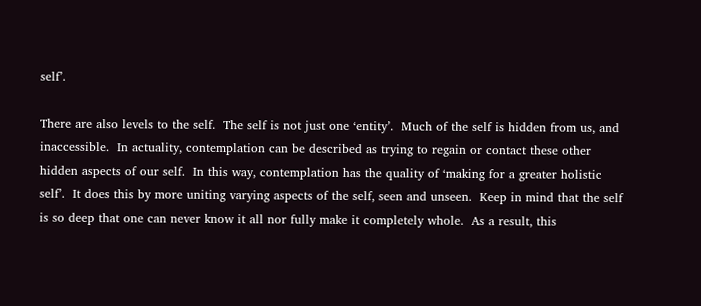self’.

There are also levels to the self.  The self is not just one ‘entity’.  Much of the self is hidden from us, and inaccessible.  In actuality, contemplation can be described as trying to regain or contact these other hidden aspects of our self.  In this way, contemplation has the quality of ‘making for a greater holistic self’.  It does this by more uniting varying aspects of the self, seen and unseen.  Keep in mind that the self is so deep that one can never know it all nor fully make it completely whole.  As a result, this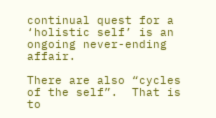continual quest for a ‘holistic self’ is an ongoing never-ending affair.

There are also “cycles of the self”.  That is to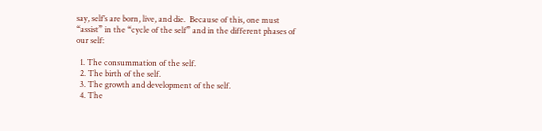say, self’s are born, live, and die.  Because of this, one must “assist” in the “cycle of the self” and in the different phases of our self:

  1. The consummation of the self.
  2. The birth of the self.
  3. The growth and development of the self.
  4. The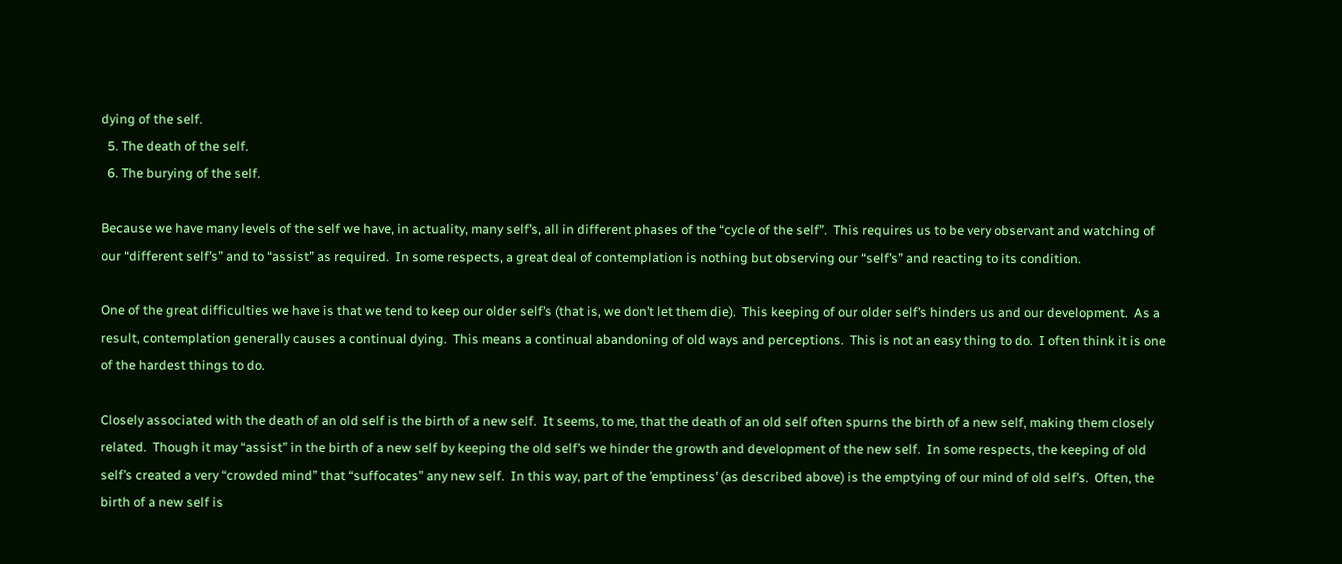dying of the self.
  5. The death of the self.
  6. The burying of the self.

Because we have many levels of the self we have, in actuality, many self’s, all in different phases of the “cycle of the self”.  This requires us to be very observant and watching of our “different self’s” and to “assist” as required.  In some respects, a great deal of contemplation is nothing but observing our “self’s” and reacting to its condition.

One of the great difficulties we have is that we tend to keep our older self’s (that is, we don’t let them die).  This keeping of our older self’s hinders us and our development.  As a result, contemplation generally causes a continual dying.  This means a continual abandoning of old ways and perceptions.  This is not an easy thing to do.  I often think it is one of the hardest things to do.

Closely associated with the death of an old self is the birth of a new self.  It seems, to me, that the death of an old self often spurns the birth of a new self, making them closely related.  Though it may “assist” in the birth of a new self by keeping the old self’s we hinder the growth and development of the new self.  In some respects, the keeping of old self’s created a very “crowded mind” that “suffocates” any new self.  In this way, part of the ’emptiness’ (as described above) is the emptying of our mind of old self’s.  Often, the birth of a new self is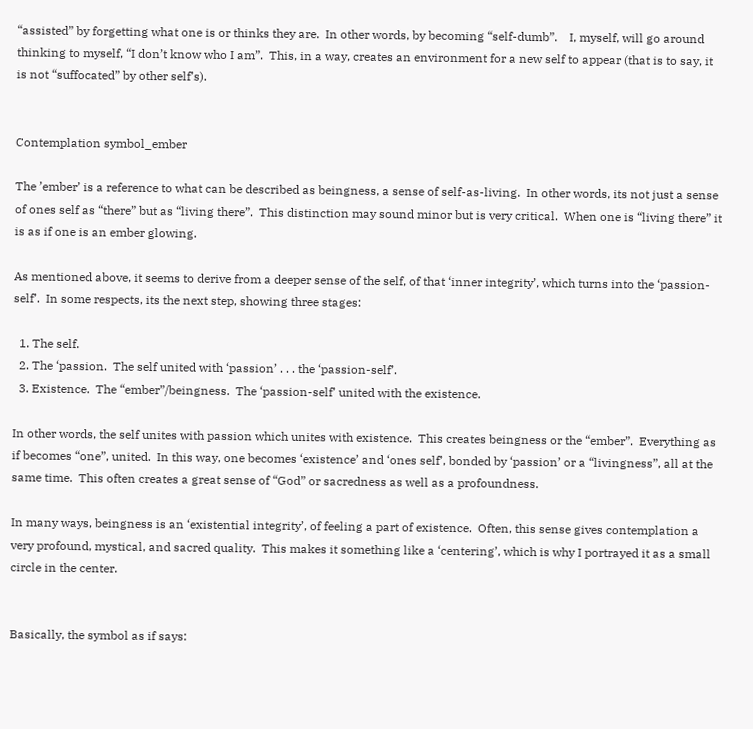“assisted” by forgetting what one is or thinks they are.  In other words, by becoming “self-dumb”.    I, myself, will go around thinking to myself, “I don’t know who I am”.  This, in a way, creates an environment for a new self to appear (that is to say, it is not “suffocated” by other self’s).


Contemplation symbol_ember

The ’ember’ is a reference to what can be described as beingness, a sense of self-as-living.  In other words, its not just a sense of ones self as “there” but as “living there”.  This distinction may sound minor but is very critical.  When one is “living there” it is as if one is an ember glowing.

As mentioned above, it seems to derive from a deeper sense of the self, of that ‘inner integrity’, which turns into the ‘passion-self’.  In some respects, its the next step, showing three stages:

  1. The self.
  2. The ‘passion.  The self united with ‘passion’ . . . the ‘passion-self’.
  3. Existence.  The “ember”/beingness.  The ‘passion-self’ united with the existence.

In other words, the self unites with passion which unites with existence.  This creates beingness or the “ember”.  Everything as if becomes “one”, united.  In this way, one becomes ‘existence’ and ‘ones self’, bonded by ‘passion’ or a “livingness”, all at the same time.  This often creates a great sense of “God” or sacredness as well as a profoundness.

In many ways, beingness is an ‘existential integrity’, of feeling a part of existence.  Often, this sense gives contemplation a very profound, mystical, and sacred quality.  This makes it something like a ‘centering’, which is why I portrayed it as a small circle in the center.


Basically, the symbol as if says: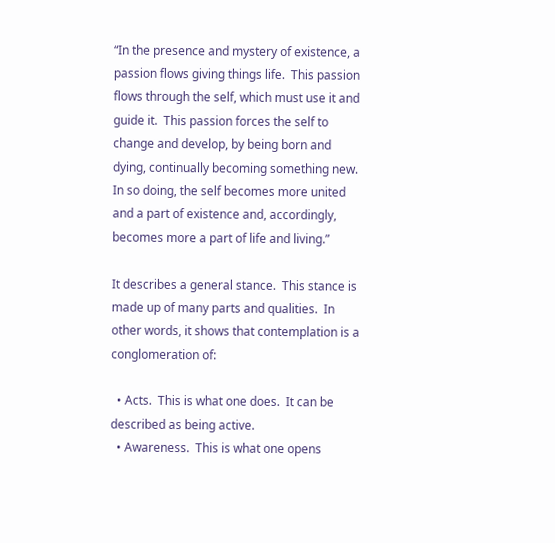“In the presence and mystery of existence, a passion flows giving things life.  This passion flows through the self, which must use it and guide it.  This passion forces the self to change and develop, by being born and dying, continually becoming something new.  In so doing, the self becomes more united and a part of existence and, accordingly, becomes more a part of life and living.”

It describes a general stance.  This stance is made up of many parts and qualities.  In other words, it shows that contemplation is a conglomeration of:

  • Acts.  This is what one does.  It can be described as being active.
  • Awareness.  This is what one opens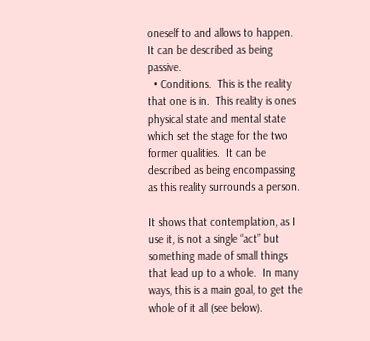oneself to and allows to happen.  It can be described as being passive.
  • Conditions.  This is the reality that one is in.  This reality is ones physical state and mental state which set the stage for the two former qualities.  It can be described as being encompassing as this reality surrounds a person.

It shows that contemplation, as I use it, is not a single “act” but something made of small things that lead up to a whole.  In many ways, this is a main goal, to get the whole of it all (see below).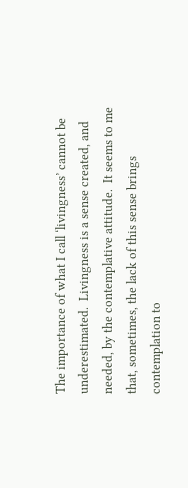The importance of what I call ‘livingness’ cannot be underestimated.  Livingness is a sense created, and needed, by the contemplative attitude.  It seems to me that, sometimes, the lack of this sense brings contemplation to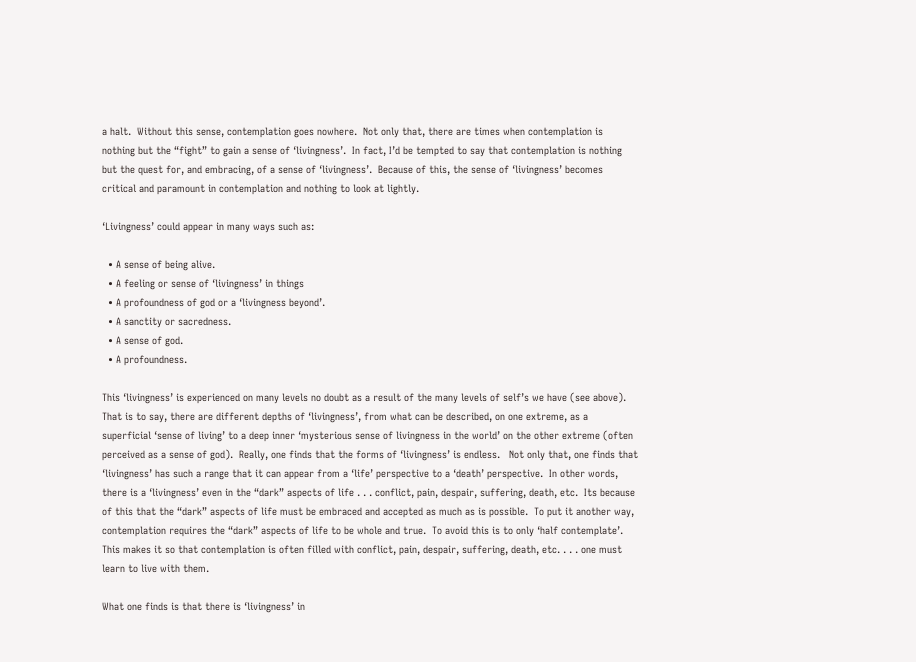a halt.  Without this sense, contemplation goes nowhere.  Not only that, there are times when contemplation is nothing but the “fight” to gain a sense of ‘livingness’.  In fact, I’d be tempted to say that contemplation is nothing but the quest for, and embracing, of a sense of ‘livingness’.  Because of this, the sense of ‘livingness’ becomes critical and paramount in contemplation and nothing to look at lightly.

‘Livingness’ could appear in many ways such as:

  • A sense of being alive.
  • A feeling or sense of ‘livingness’ in things
  • A profoundness of god or a ‘livingness beyond’.
  • A sanctity or sacredness.
  • A sense of god.
  • A profoundness.

This ‘livingness’ is experienced on many levels no doubt as a result of the many levels of self’s we have (see above).  That is to say, there are different depths of ‘livingness’, from what can be described, on one extreme, as a superficial ‘sense of living’ to a deep inner ‘mysterious sense of livingness in the world’ on the other extreme (often perceived as a sense of god).  Really, one finds that the forms of ‘livingness’ is endless.   Not only that, one finds that ‘livingness’ has such a range that it can appear from a ‘life’ perspective to a ‘death’ perspective.  In other words, there is a ‘livingness’ even in the “dark” aspects of life . . . conflict, pain, despair, suffering, death, etc.  Its because of this that the “dark” aspects of life must be embraced and accepted as much as is possible.  To put it another way, contemplation requires the “dark” aspects of life to be whole and true.  To avoid this is to only ‘half contemplate’.  This makes it so that contemplation is often filled with conflict, pain, despair, suffering, death, etc. . . . one must learn to live with them.

What one finds is that there is ‘livingness’ in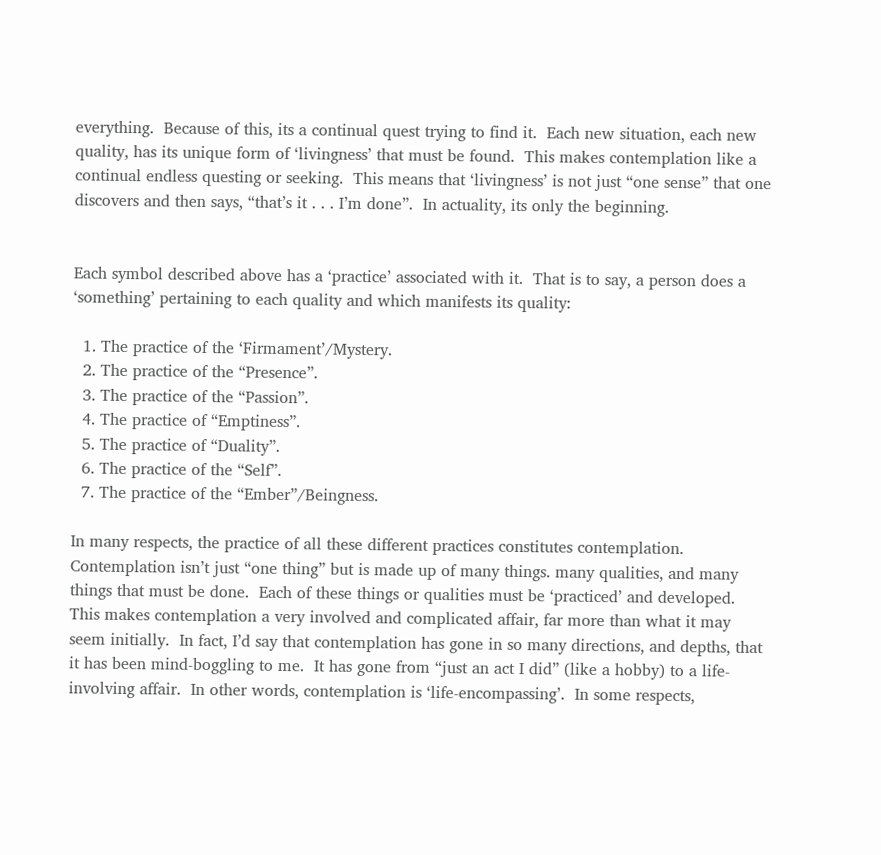everything.  Because of this, its a continual quest trying to find it.  Each new situation, each new quality, has its unique form of ‘livingness’ that must be found.  This makes contemplation like a continual endless questing or seeking.  This means that ‘livingness’ is not just “one sense” that one discovers and then says, “that’s it . . . I’m done”.  In actuality, its only the beginning.


Each symbol described above has a ‘practice’ associated with it.  That is to say, a person does a ‘something’ pertaining to each quality and which manifests its quality:

  1. The practice of the ‘Firmament’/Mystery.
  2. The practice of the “Presence”.
  3. The practice of the “Passion”.
  4. The practice of “Emptiness”.
  5. The practice of “Duality”.
  6. The practice of the “Self”.
  7. The practice of the “Ember”/Beingness.

In many respects, the practice of all these different practices constitutes contemplation.  Contemplation isn’t just “one thing” but is made up of many things. many qualities, and many things that must be done.  Each of these things or qualities must be ‘practiced’ and developed.  This makes contemplation a very involved and complicated affair, far more than what it may seem initially.  In fact, I’d say that contemplation has gone in so many directions, and depths, that it has been mind-boggling to me.  It has gone from “just an act I did” (like a hobby) to a life-involving affair.  In other words, contemplation is ‘life-encompassing’.  In some respects,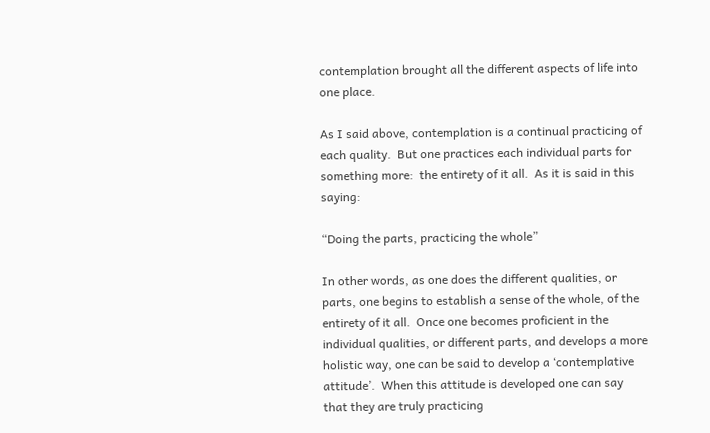contemplation brought all the different aspects of life into one place.

As I said above, contemplation is a continual practicing of each quality.  But one practices each individual parts for something more:  the entirety of it all.  As it is said in this saying:

“Doing the parts, practicing the whole”

In other words, as one does the different qualities, or parts, one begins to establish a sense of the whole, of the entirety of it all.  Once one becomes proficient in the individual qualities, or different parts, and develops a more holistic way, one can be said to develop a ‘contemplative attitude’.  When this attitude is developed one can say that they are truly practicing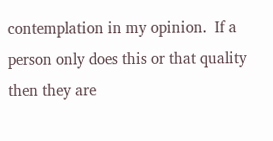contemplation in my opinion.  If a person only does this or that quality then they are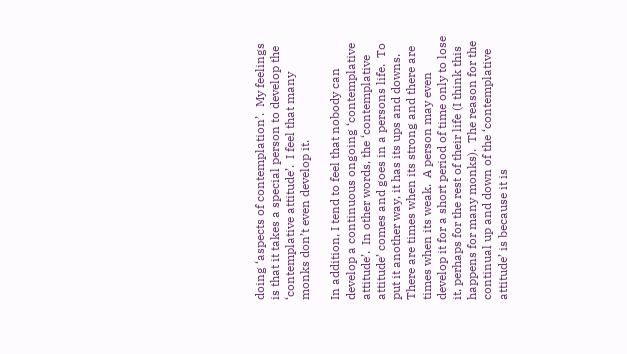doing ‘aspects of contemplation’.  My feelings is that it takes a special person to develop the ‘contemplative attitude’.  I feel that many monks don’t even develop it.

In addition, I tend to feel that nobody can develop a continuous ongoing ‘contemplative attitude’.  In other words, the ‘contemplative attitude’ comes and goes in a persons life.  To put it another way, it has its ups and downs.  There are times when its strong and there are times when its weak.  A person may even develop it for a short period of time only to lose it, perhaps for the rest of their life (I think this happens for many monks).  The reason for the continual up and down of the ‘contemplative attitude’ is because it is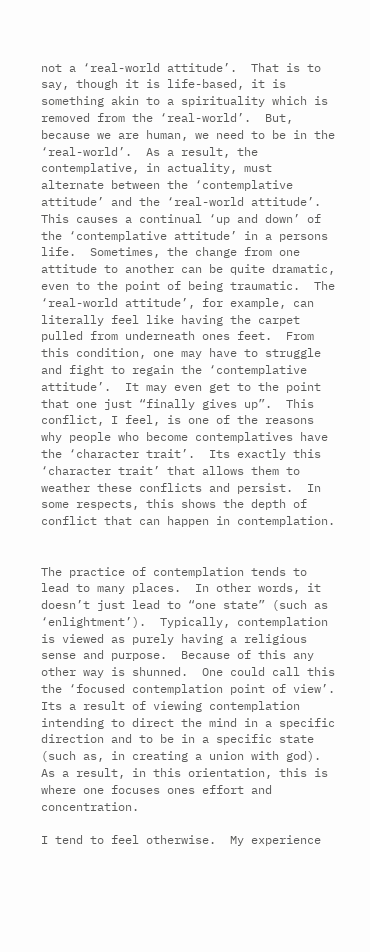not a ‘real-world attitude’.  That is to say, though it is life-based, it is something akin to a spirituality which is removed from the ‘real-world’.  But, because we are human, we need to be in the ‘real-world’.  As a result, the contemplative, in actuality, must alternate between the ‘contemplative attitude’ and the ‘real-world attitude’.  This causes a continual ‘up and down’ of the ‘contemplative attitude’ in a persons life.  Sometimes, the change from one attitude to another can be quite dramatic, even to the point of being traumatic.  The ‘real-world attitude’, for example, can literally feel like having the carpet pulled from underneath ones feet.  From this condition, one may have to struggle and fight to regain the ‘contemplative attitude’.  It may even get to the point that one just “finally gives up”.  This conflict, I feel, is one of the reasons why people who become contemplatives have the ‘character trait’.  Its exactly this ‘character trait’ that allows them to weather these conflicts and persist.  In some respects, this shows the depth of conflict that can happen in contemplation.


The practice of contemplation tends to lead to many places.  In other words, it doesn’t just lead to “one state” (such as ‘enlightment’).  Typically, contemplation is viewed as purely having a religious sense and purpose.  Because of this any other way is shunned.  One could call this the ‘focused contemplation point of view’.  Its a result of viewing contemplation intending to direct the mind in a specific direction and to be in a specific state (such as, in creating a union with god).  As a result, in this orientation, this is where one focuses ones effort and concentration.

I tend to feel otherwise.  My experience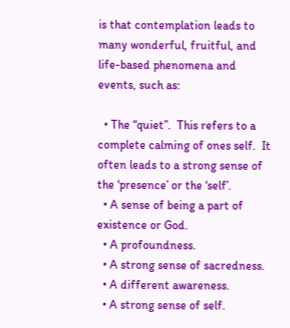is that contemplation leads to many wonderful, fruitful, and life-based phenomena and events, such as:

  • The “quiet”.  This refers to a complete calming of ones self.  It often leads to a strong sense of the ‘presence’ or the ‘self’.
  • A sense of being a part of existence or God.
  • A profoundness.
  • A strong sense of sacredness.
  • A different awareness.
  • A strong sense of self.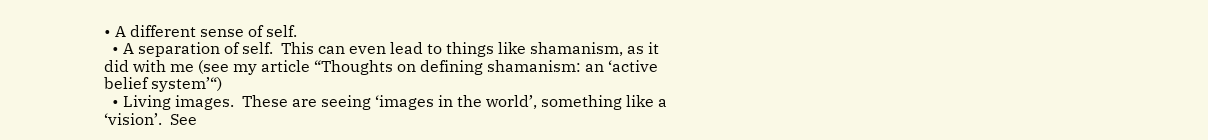• A different sense of self.
  • A separation of self.  This can even lead to things like shamanism, as it did with me (see my article “Thoughts on defining shamanism: an ‘active belief system’“)
  • Living images.  These are seeing ‘images in the world’, something like a ‘vision’.  See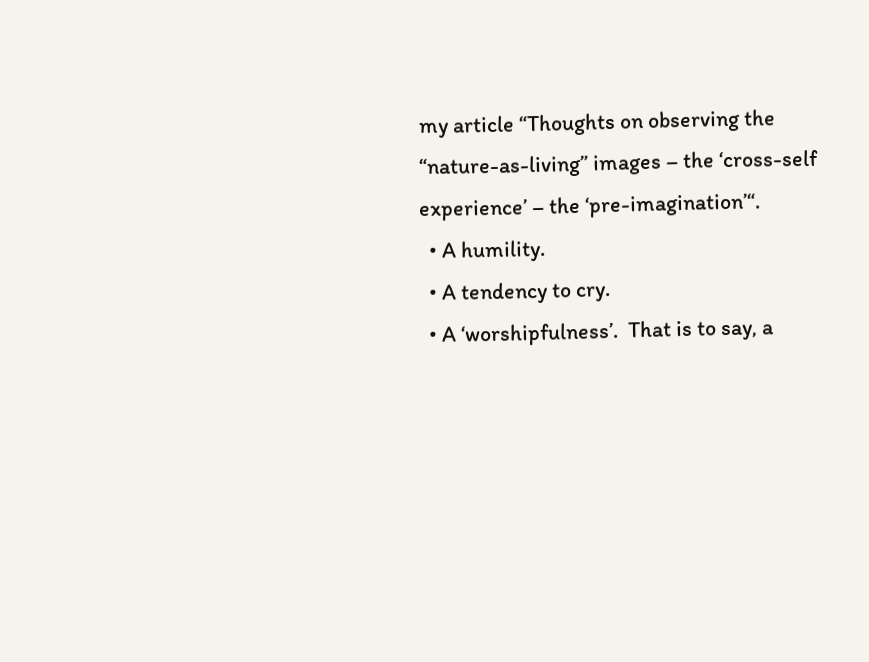my article “Thoughts on observing the “nature-as-living” images – the ‘cross-self experience’ – the ‘pre-imagination’“.
  • A humility.
  • A tendency to cry.
  • A ‘worshipfulness’.  That is to say, a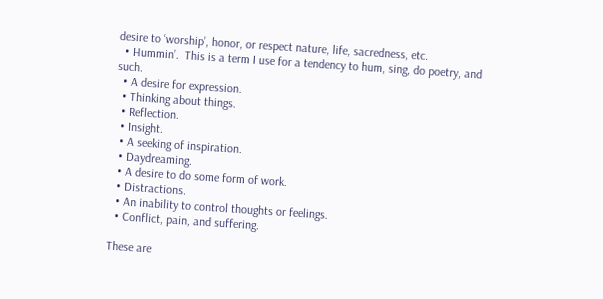desire to ‘worship’, honor, or respect nature, life, sacredness, etc.
  • Hummin’.  This is a term I use for a tendency to hum, sing, do poetry, and such.
  • A desire for expression.
  • Thinking about things.
  • Reflection.
  • Insight.
  • A seeking of inspiration.
  • Daydreaming.
  • A desire to do some form of work.
  • Distractions.
  • An inability to control thoughts or feelings.
  • Conflict, pain, and suffering.

These are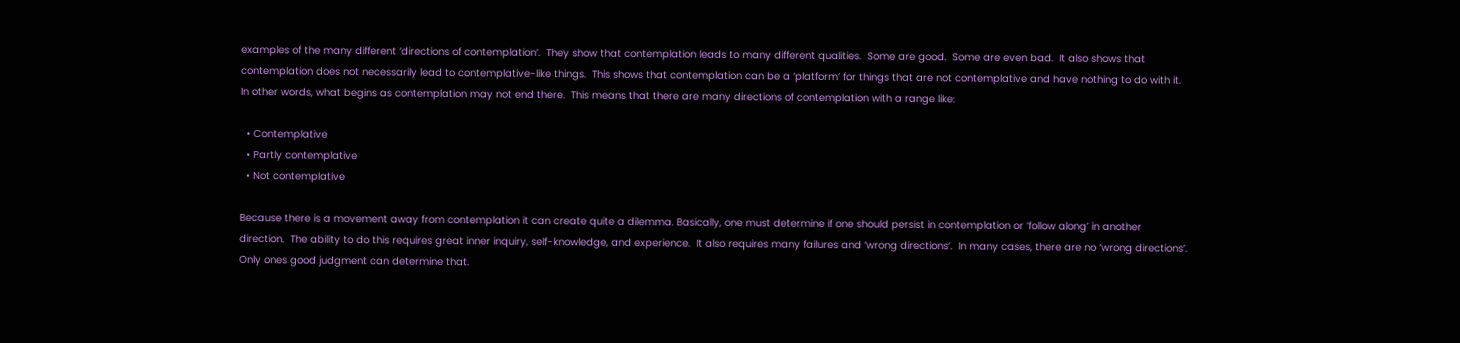examples of the many different ‘directions of contemplation’.  They show that contemplation leads to many different qualities.  Some are good.  Some are even bad.  It also shows that contemplation does not necessarily lead to contemplative-like things.  This shows that contemplation can be a ‘platform’ for things that are not contemplative and have nothing to do with it.  In other words, what begins as contemplation may not end there.  This means that there are many directions of contemplation with a range like:

  • Contemplative
  • Partly contemplative
  • Not contemplative

Because there is a movement away from contemplation it can create quite a dilemma. Basically, one must determine if one should persist in contemplation or ‘follow along’ in another direction.  The ability to do this requires great inner inquiry, self-knowledge, and experience.  It also requires many failures and ‘wrong directions’.  In many cases, there are no ‘wrong directions’.  Only ones good judgment can determine that.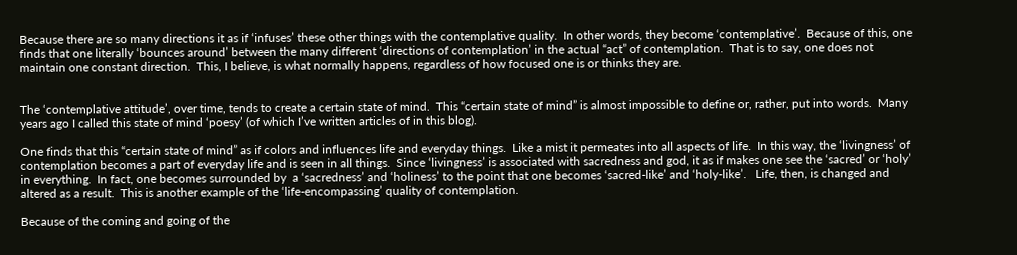Because there are so many directions it as if ‘infuses’ these other things with the contemplative quality.  In other words, they become ‘contemplative’.  Because of this, one finds that one literally ‘bounces around’ between the many different ‘directions of contemplation’ in the actual “act” of contemplation.  That is to say, one does not maintain one constant direction.  This, I believe, is what normally happens, regardless of how focused one is or thinks they are.


The ‘contemplative attitude’, over time, tends to create a certain state of mind.  This “certain state of mind” is almost impossible to define or, rather, put into words.  Many years ago I called this state of mind ‘poesy’ (of which I’ve written articles of in this blog).

One finds that this “certain state of mind” as if colors and influences life and everyday things.  Like a mist it permeates into all aspects of life.  In this way, the ‘livingness’ of contemplation becomes a part of everyday life and is seen in all things.  Since ‘livingness’ is associated with sacredness and god, it as if makes one see the ‘sacred’ or ‘holy’ in everything.  In fact, one becomes surrounded by  a ‘sacredness’ and ‘holiness’ to the point that one becomes ‘sacred-like’ and ‘holy-like’.   Life, then, is changed and altered as a result.  This is another example of the ‘life-encompassing’ quality of contemplation.

Because of the coming and going of the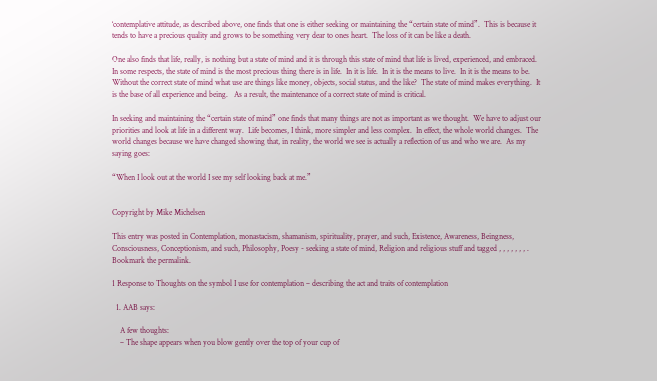‘contemplative attitude, as described above, one finds that one is either seeking or maintaining the “certain state of mind”.  This is because it tends to have a precious quality and grows to be something very dear to ones heart.  The loss of it can be like a death.

One also finds that life, really, is nothing but a state of mind and it is through this state of mind that life is lived, experienced, and embraced.  In some respects, the state of mind is the most precious thing there is in life.  In it is life.  In it is the means to live.  In it is the means to be.  Without the correct state of mind what use are things like money, objects, social status, and the like?  The state of mind makes everything.  It is the base of all experience and being.   As a result, the maintenance of a correct state of mind is critical.

In seeking and maintaining the “certain state of mind” one finds that many things are not as important as we thought.  We have to adjust our priorities and look at life in a different way.  Life becomes, I think, more simpler and less complex.  In effect, the whole world changes.  The world changes because we have changed showing that, in reality, the world we see is actually a reflection of us and who we are.  As my saying goes:

“When I look out at the world I see my self looking back at me.”


Copyright by Mike Michelsen

This entry was posted in Contemplation, monastacism, shamanism, spirituality, prayer, and such, Existence, Awareness, Beingness, Consciousness, Conceptionism, and such, Philosophy, Poesy - seeking a state of mind, Religion and religious stuff and tagged , , , , , , , . Bookmark the permalink.

1 Response to Thoughts on the symbol I use for contemplation – describing the act and traits of contemplation

  1. AAB says:

    A few thoughts:
    – The shape appears when you blow gently over the top of your cup of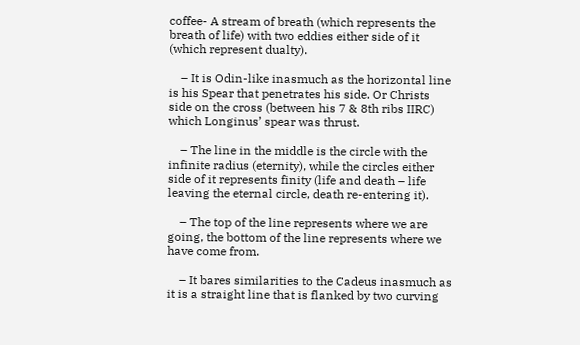coffee- A stream of breath (which represents the breath of life) with two eddies either side of it (which represent dualty).

    – It is Odin-like inasmuch as the horizontal line is his Spear that penetrates his side. Or Christs side on the cross (between his 7 & 8th ribs IIRC) which Longinus’ spear was thrust.

    – The line in the middle is the circle with the infinite radius (eternity), while the circles either side of it represents finity (life and death – life leaving the eternal circle, death re-entering it).

    – The top of the line represents where we are going, the bottom of the line represents where we have come from.

    – It bares similarities to the Cadeus inasmuch as it is a straight line that is flanked by two curving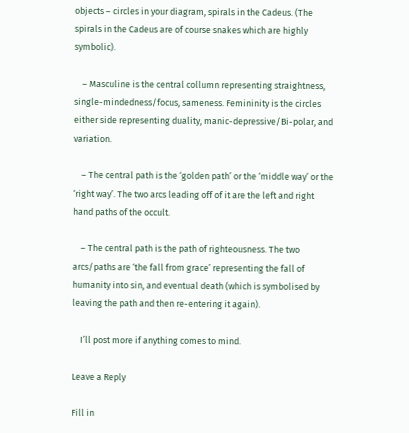objects – circles in your diagram, spirals in the Cadeus. (The spirals in the Cadeus are of course snakes which are highly symbolic).

    – Masculine is the central collumn representing straightness, single-mindedness/focus, sameness. Femininity is the circles either side representing duality, manic-depressive/Bi-polar, and variation.

    – The central path is the ‘golden path’ or the ‘middle way’ or the ‘right way’. The two arcs leading off of it are the left and right hand paths of the occult.

    – The central path is the path of righteousness. The two arcs/paths are ‘the fall from grace’ representing the fall of humanity into sin, and eventual death (which is symbolised by leaving the path and then re-entering it again).

    I’ll post more if anything comes to mind.

Leave a Reply

Fill in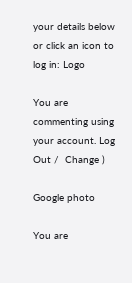your details below or click an icon to log in: Logo

You are commenting using your account. Log Out /  Change )

Google photo

You are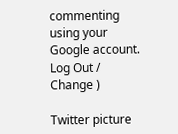commenting using your Google account. Log Out /  Change )

Twitter picture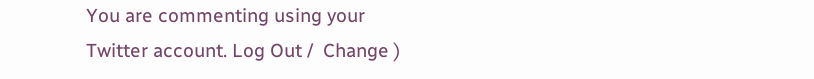You are commenting using your Twitter account. Log Out /  Change )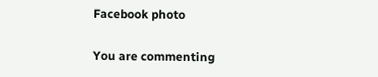Facebook photo

You are commenting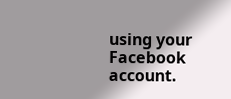using your Facebook account.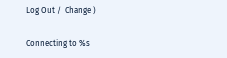Log Out /  Change )

Connecting to %s